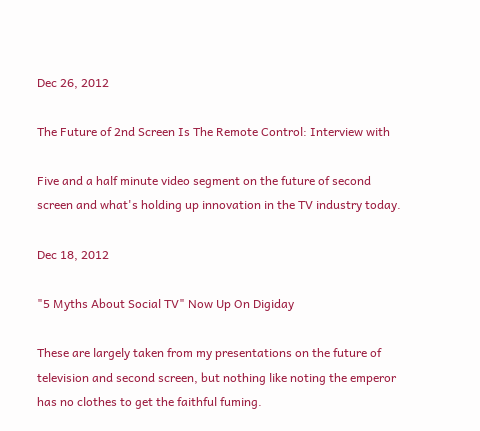Dec 26, 2012

The Future of 2nd Screen Is The Remote Control: Interview with

Five and a half minute video segment on the future of second screen and what's holding up innovation in the TV industry today.

Dec 18, 2012

"5 Myths About Social TV" Now Up On Digiday

These are largely taken from my presentations on the future of television and second screen, but nothing like noting the emperor has no clothes to get the faithful fuming.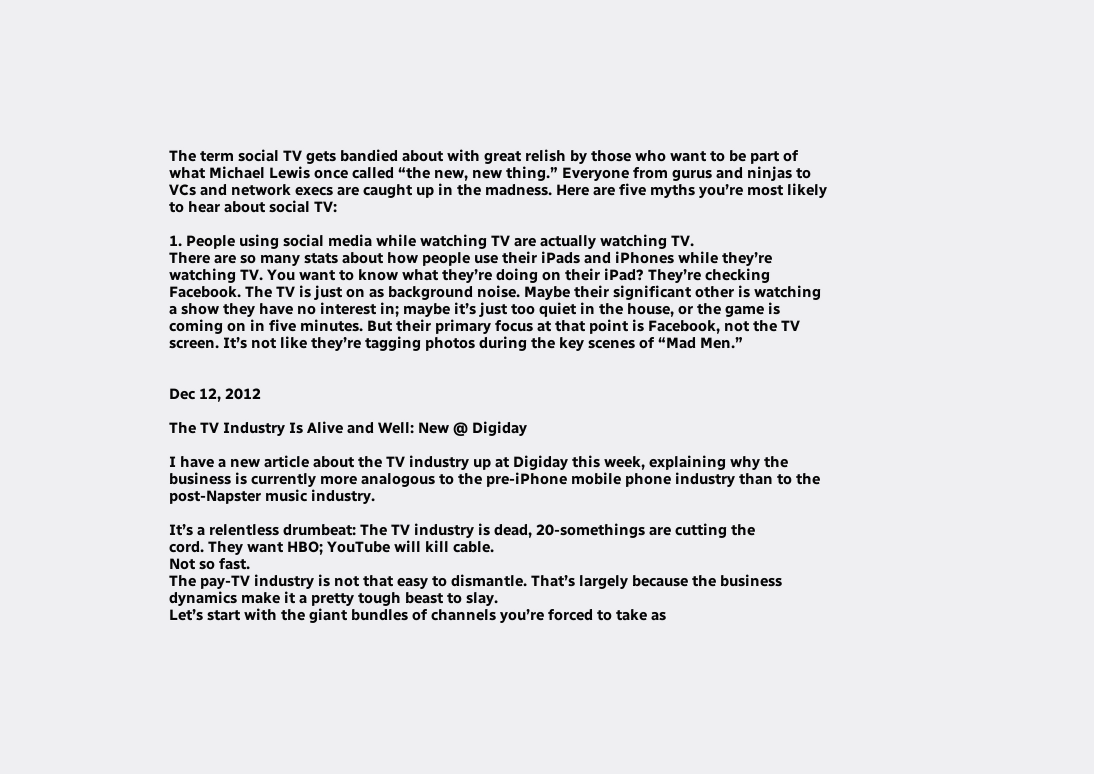The term social TV gets bandied about with great relish by those who want to be part of what Michael Lewis once called “the new, new thing.” Everyone from gurus and ninjas to VCs and network execs are caught up in the madness. Here are five myths you’re most likely to hear about social TV:

1. People using social media while watching TV are actually watching TV.
There are so many stats about how people use their iPads and iPhones while they’re watching TV. You want to know what they’re doing on their iPad? They’re checking Facebook. The TV is just on as background noise. Maybe their significant other is watching a show they have no interest in; maybe it’s just too quiet in the house, or the game is coming on in five minutes. But their primary focus at that point is Facebook, not the TV screen. It’s not like they’re tagging photos during the key scenes of “Mad Men.”


Dec 12, 2012

The TV Industry Is Alive and Well: New @ Digiday

I have a new article about the TV industry up at Digiday this week, explaining why the business is currently more analogous to the pre-iPhone mobile phone industry than to the post-Napster music industry.

It’s a relentless drumbeat: The TV industry is dead, 20-somethings are cutting the
cord. They want HBO; YouTube will kill cable.
Not so fast.
The pay-TV industry is not that easy to dismantle. That’s largely because the business
dynamics make it a pretty tough beast to slay.
Let’s start with the giant bundles of channels you’re forced to take as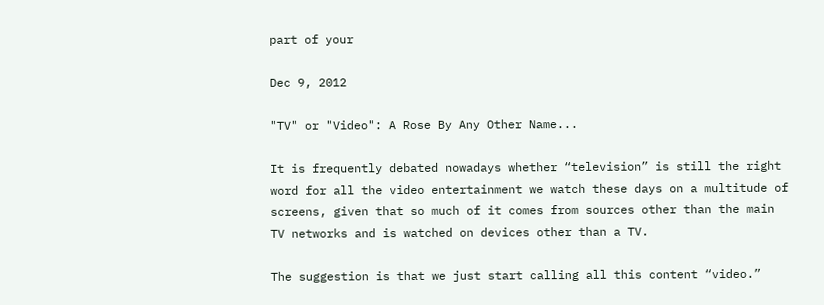part of your

Dec 9, 2012

"TV" or "Video": A Rose By Any Other Name...

It is frequently debated nowadays whether “television” is still the right word for all the video entertainment we watch these days on a multitude of screens, given that so much of it comes from sources other than the main TV networks and is watched on devices other than a TV.

The suggestion is that we just start calling all this content “video.”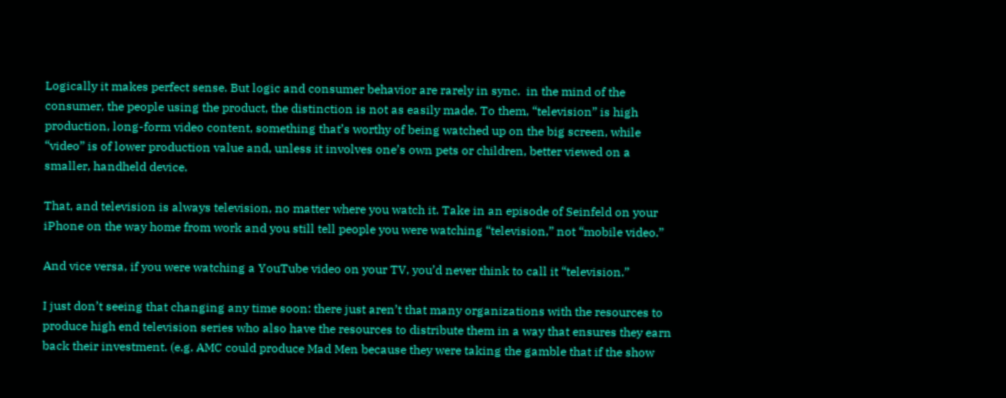Logically it makes perfect sense. But logic and consumer behavior are rarely in sync.  in the mind of the consumer, the people using the product, the distinction is not as easily made. To them, “television” is high production, long-form video content, something that’s worthy of being watched up on the big screen, while “video” is of lower production value and, unless it involves one’s own pets or children, better viewed on a smaller, handheld device.

That, and television is always television, no matter where you watch it. Take in an episode of Seinfeld on your iPhone on the way home from work and you still tell people you were watching “television,” not “mobile video.”

And vice versa, if you were watching a YouTube video on your TV, you’d never think to call it “television.”

I just don’t seeing that changing any time soon: there just aren’t that many organizations with the resources to produce high end television series who also have the resources to distribute them in a way that ensures they earn back their investment. (e.g. AMC could produce Mad Men because they were taking the gamble that if the show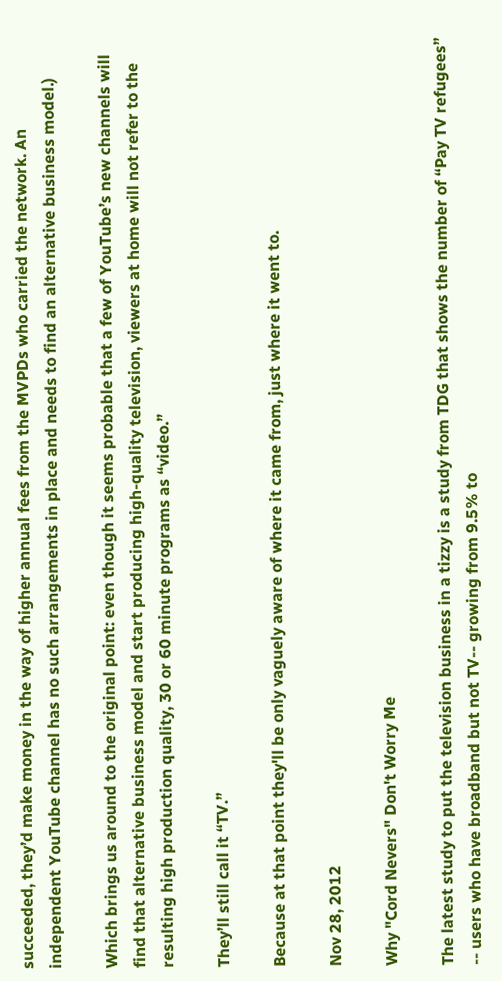succeeded, they’d make money in the way of higher annual fees from the MVPDs who carried the network. An independent YouTube channel has no such arrangements in place and needs to find an alternative business model.)

Which brings us around to the original point: even though it seems probable that a few of YouTube’s new channels will find that alternative business model and start producing high-quality television, viewers at home will not refer to the resulting high production quality, 30 or 60 minute programs as “video.”

They’ll still call it “TV.”

Because at that point they'll be only vaguely aware of where it came from, just where it went to.

Nov 28, 2012

Why "Cord Nevers" Don't Worry Me

The latest study to put the television business in a tizzy is a study from TDG that shows the number of “Pay TV refugees” -- users who have broadband but not TV-- growing from 9.5% to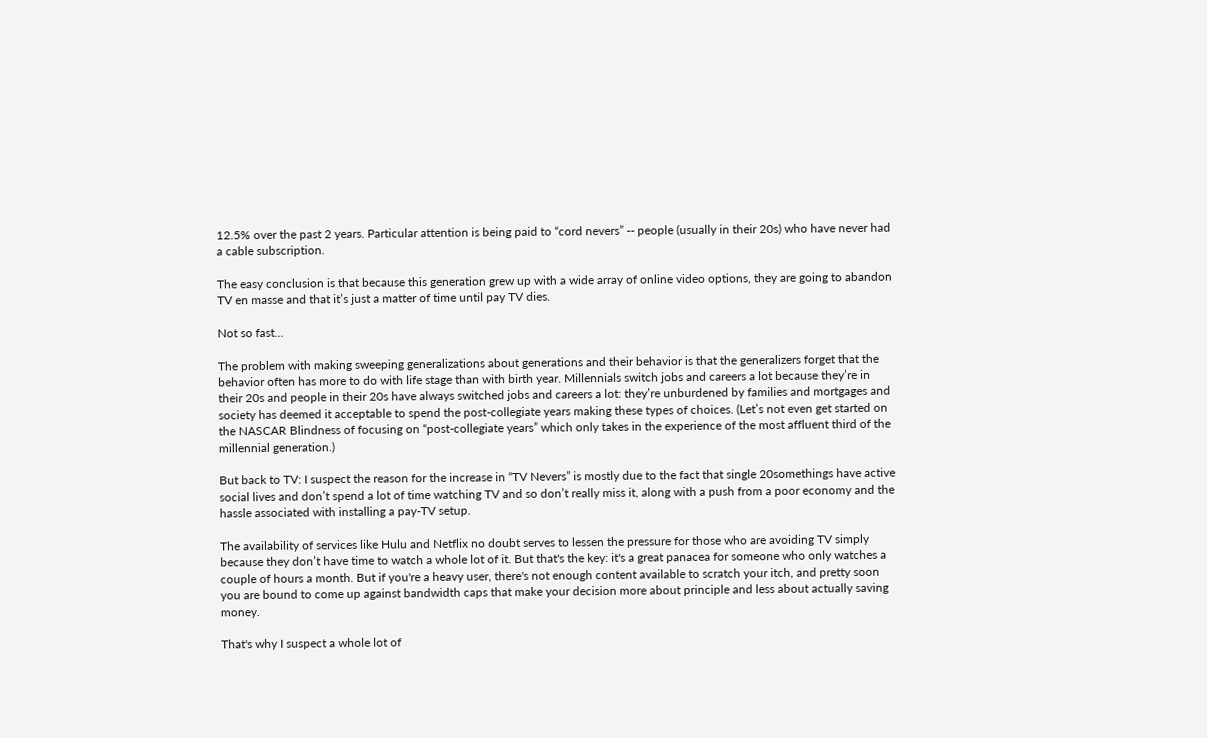12.5% over the past 2 years. Particular attention is being paid to “cord nevers” -- people (usually in their 20s) who have never had a cable subscription.

The easy conclusion is that because this generation grew up with a wide array of online video options, they are going to abandon TV en masse and that it’s just a matter of time until pay TV dies.

Not so fast...

The problem with making sweeping generalizations about generations and their behavior is that the generalizers forget that the behavior often has more to do with life stage than with birth year. Millennials switch jobs and careers a lot because they’re in their 20s and people in their 20s have always switched jobs and careers a lot: they’re unburdened by families and mortgages and society has deemed it acceptable to spend the post-collegiate years making these types of choices. (Let’s not even get started on the NASCAR Blindness of focusing on “post-collegiate years” which only takes in the experience of the most affluent third of the millennial generation.)

But back to TV: I suspect the reason for the increase in “TV Nevers” is mostly due to the fact that single 20somethings have active social lives and don’t spend a lot of time watching TV and so don’t really miss it, along with a push from a poor economy and the hassle associated with installing a pay-TV setup.

The availability of services like Hulu and Netflix no doubt serves to lessen the pressure for those who are avoiding TV simply because they don’t have time to watch a whole lot of it. But that's the key: it's a great panacea for someone who only watches a couple of hours a month. But if you're a heavy user, there's not enough content available to scratch your itch, and pretty soon you are bound to come up against bandwidth caps that make your decision more about principle and less about actually saving money.

That's why I suspect a whole lot of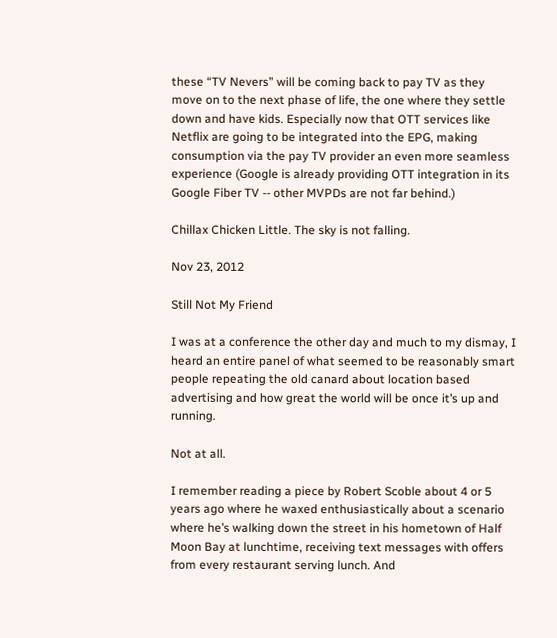these “TV Nevers” will be coming back to pay TV as they move on to the next phase of life, the one where they settle down and have kids. Especially now that OTT services like Netflix are going to be integrated into the EPG, making consumption via the pay TV provider an even more seamless experience (Google is already providing OTT integration in its Google Fiber TV -- other MVPDs are not far behind.)

Chillax Chicken Little. The sky is not falling.

Nov 23, 2012

Still Not My Friend

I was at a conference the other day and much to my dismay, I heard an entire panel of what seemed to be reasonably smart people repeating the old canard about location based advertising and how great the world will be once it’s up and running.

Not at all.

I remember reading a piece by Robert Scoble about 4 or 5 years ago where he waxed enthusiastically about a scenario where he’s walking down the street in his hometown of Half Moon Bay at lunchtime, receiving text messages with offers from every restaurant serving lunch. And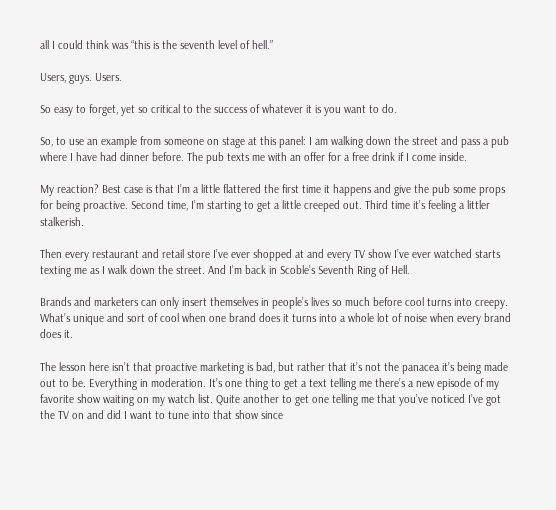all I could think was “this is the seventh level of hell.”

Users, guys. Users.

So easy to forget, yet so critical to the success of whatever it is you want to do.

So, to use an example from someone on stage at this panel: I am walking down the street and pass a pub where I have had dinner before. The pub texts me with an offer for a free drink if I come inside.

My reaction? Best case is that I’m a little flattered the first time it happens and give the pub some props for being proactive. Second time, I’m starting to get a little creeped out. Third time it’s feeling a littler stalkerish.

Then every restaurant and retail store I’ve ever shopped at and every TV show I’ve ever watched starts texting me as I walk down the street. And I’m back in Scoble’s Seventh Ring of Hell.

Brands and marketers can only insert themselves in people’s lives so much before cool turns into creepy. What’s unique and sort of cool when one brand does it turns into a whole lot of noise when every brand does it.

The lesson here isn’t that proactive marketing is bad, but rather that it’s not the panacea it’s being made out to be. Everything in moderation. It’s one thing to get a text telling me there’s a new episode of my favorite show waiting on my watch list. Quite another to get one telling me that you’ve noticed I’ve got the TV on and did I want to tune into that show since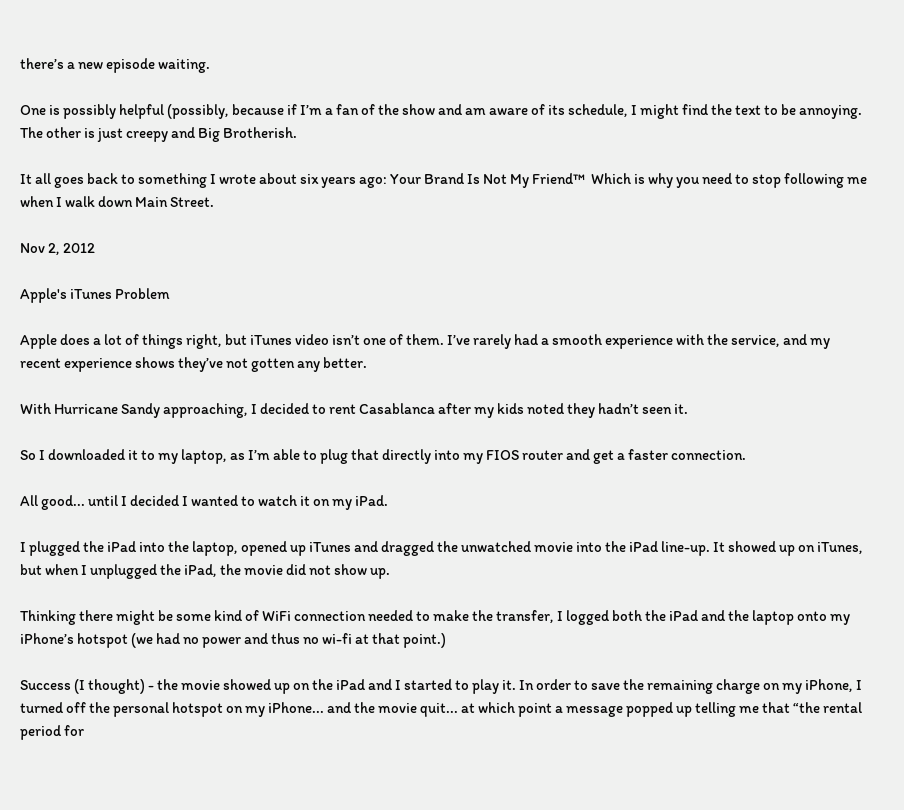there’s a new episode waiting.

One is possibly helpful (possibly, because if I’m a fan of the show and am aware of its schedule, I might find the text to be annoying. The other is just creepy and Big Brotherish.

It all goes back to something I wrote about six years ago: Your Brand Is Not My Friend™  Which is why you need to stop following me when I walk down Main Street.

Nov 2, 2012

Apple's iTunes Problem

Apple does a lot of things right, but iTunes video isn’t one of them. I’ve rarely had a smooth experience with the service, and my recent experience shows they’ve not gotten any better.

With Hurricane Sandy approaching, I decided to rent Casablanca after my kids noted they hadn’t seen it.

So I downloaded it to my laptop, as I’m able to plug that directly into my FIOS router and get a faster connection.

All good... until I decided I wanted to watch it on my iPad.

I plugged the iPad into the laptop, opened up iTunes and dragged the unwatched movie into the iPad line-up. It showed up on iTunes, but when I unplugged the iPad, the movie did not show up.

Thinking there might be some kind of WiFi connection needed to make the transfer, I logged both the iPad and the laptop onto my iPhone’s hotspot (we had no power and thus no wi-fi at that point.)

Success (I thought) - the movie showed up on the iPad and I started to play it. In order to save the remaining charge on my iPhone, I turned off the personal hotspot on my iPhone... and the movie quit... at which point a message popped up telling me that “the rental period for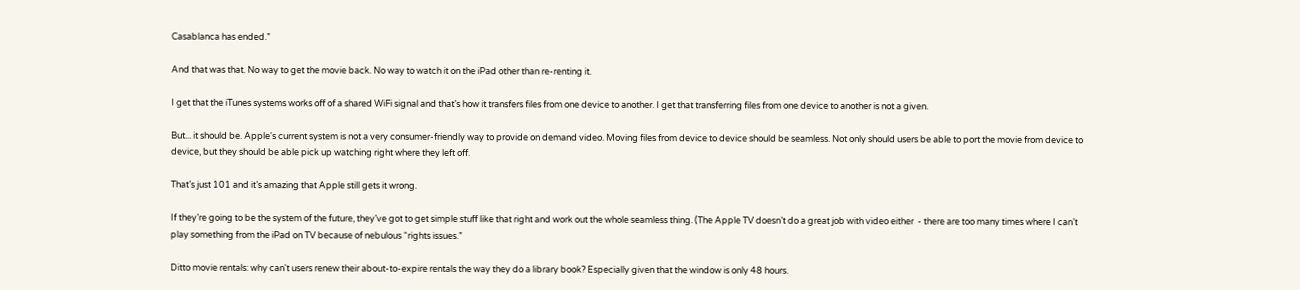Casablanca has ended.”

And that was that. No way to get the movie back. No way to watch it on the iPad other than re-renting it.

I get that the iTunes systems works off of a shared WiFi signal and that’s how it transfers files from one device to another. I get that transferring files from one device to another is not a given.

But... it should be. Apple's current system is not a very consumer-friendly way to provide on demand video. Moving files from device to device should be seamless. Not only should users be able to port the movie from device to device, but they should be able pick up watching right where they left off.

That’s just 101 and it’s amazing that Apple still gets it wrong.

If they’re going to be the system of the future, they’ve got to get simple stuff like that right and work out the whole seamless thing. (The Apple TV doesn’t do a great job with video either  - there are too many times where I can’t play something from the iPad on TV because of nebulous “rights issues.”

Ditto movie rentals: why can't users renew their about-to-expire rentals the way they do a library book? Especially given that the window is only 48 hours.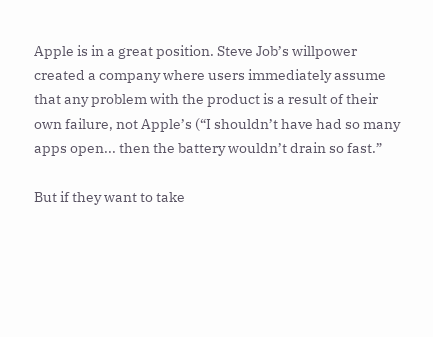Apple is in a great position. Steve Job’s willpower created a company where users immediately assume that any problem with the product is a result of their own failure, not Apple’s (“I shouldn’t have had so many apps open... then the battery wouldn’t drain so fast.”

But if they want to take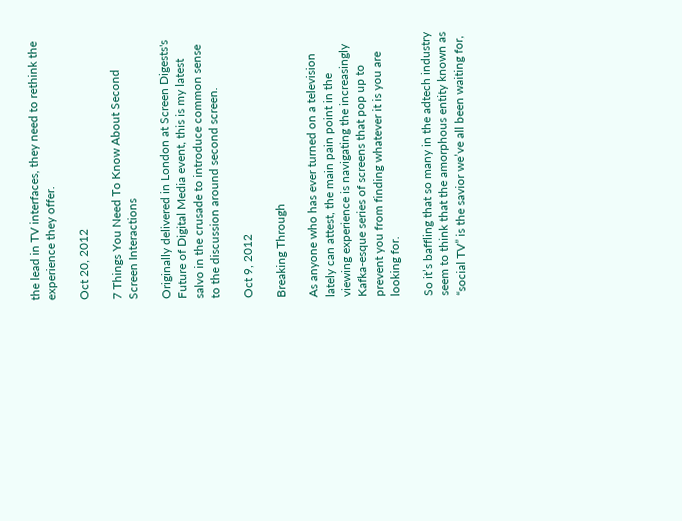the lead in TV interfaces, they need to rethink the experience they offer.

Oct 20, 2012

7 Things You Need To Know About Second Screen Interactions

Originally delivered in London at Screen Digests's Future of Digital Media event, this is my latest salvo in the crusade to introduce common sense to the discussion around second screen.

Oct 9, 2012

Breaking Through

As anyone who has ever turned on a television lately can attest, the main pain point in the viewing experience is navigating the increasingly Kafka-esque series of screens that pop up to prevent you from finding whatever it is you are looking for.

So it’s baffling that so many in the adtech industry seem to think that the amorphous entity known as “social TV” is the savior we’ve all been waiting for,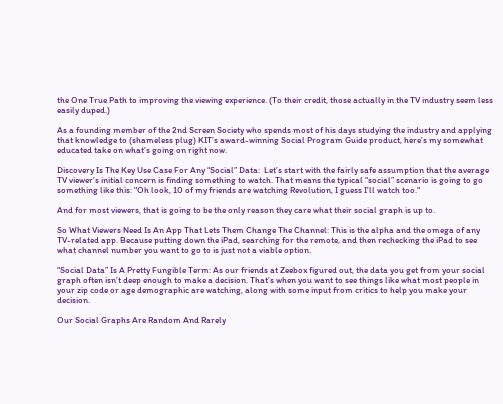the One True Path to improving the viewing experience. (To their credit, those actually in the TV industry seem less easily duped.)

As a founding member of the 2nd Screen Society who spends most of his days studying the industry and applying that knowledge to (shameless plug) KIT’s award-winning Social Program Guide product, here’s my somewhat educated take on what’s going on right now.

Discovery Is The Key Use Case For Any “Social” Data:  Let’s start with the fairly safe assumption that the average TV viewer’s initial concern is finding something to watch. That means the typical “social” scenario is going to go something like this: "Oh look, 10 of my friends are watching Revolution, I guess I'll watch too."

And for most viewers, that is going to be the only reason they care what their social graph is up to.

So What Viewers Need Is An App That Lets Them Change The Channel: This is the alpha and the omega of any TV-related app. Because putting down the iPad, searching for the remote, and then rechecking the iPad to see what channel number you want to go to is just not a viable option.

“Social Data” Is A Pretty Fungible Term: As our friends at Zeebox figured out, the data you get from your social graph often isn’t deep enough to make a decision. That’s when you want to see things like what most people in your zip code or age demographic are watching, along with some input from critics to help you make your decision.

Our Social Graphs Are Random And Rarely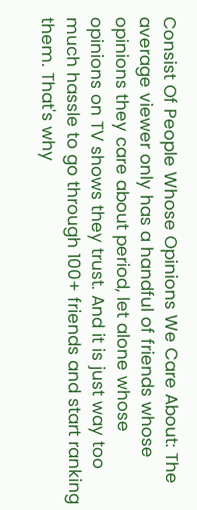Consist Of People Whose Opinions We Care About: The average viewer only has a handful of friends whose opinions they care about period, let alone whose opinions on TV shows they trust. And it is just way too much hassle to go through 100+ friends and start ranking them. That's why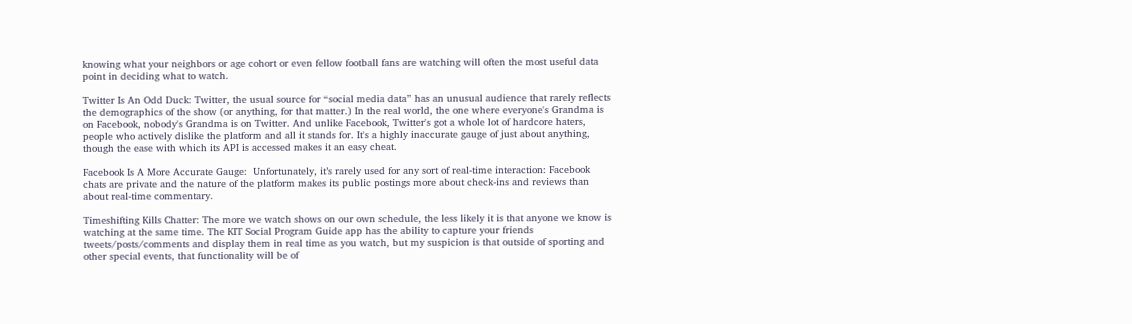knowing what your neighbors or age cohort or even fellow football fans are watching will often the most useful data point in deciding what to watch.

Twitter Is An Odd Duck: Twitter, the usual source for “social media data” has an unusual audience that rarely reflects the demographics of the show (or anything, for that matter.) In the real world, the one where everyone's Grandma is on Facebook, nobody's Grandma is on Twitter. And unlike Facebook, Twitter's got a whole lot of hardcore haters, people who actively dislike the platform and all it stands for. It's a highly inaccurate gauge of just about anything, though the ease with which its API is accessed makes it an easy cheat.

Facebook Is A More Accurate Gauge:  Unfortunately, it’s rarely used for any sort of real-time interaction: Facebook chats are private and the nature of the platform makes its public postings more about check-ins and reviews than about real-time commentary.

Timeshifting Kills Chatter: The more we watch shows on our own schedule, the less likely it is that anyone we know is watching at the same time. The KIT Social Program Guide app has the ability to capture your friends tweets/posts/comments and display them in real time as you watch, but my suspicion is that outside of sporting and other special events, that functionality will be of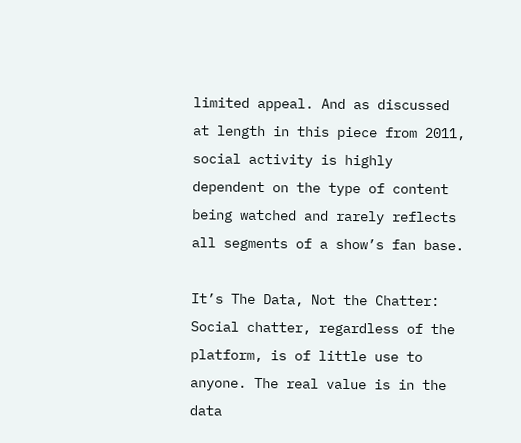limited appeal. And as discussed at length in this piece from 2011, social activity is highly dependent on the type of content being watched and rarely reflects all segments of a show’s fan base.

It’s The Data, Not the Chatter: Social chatter, regardless of the platform, is of little use to anyone. The real value is in the data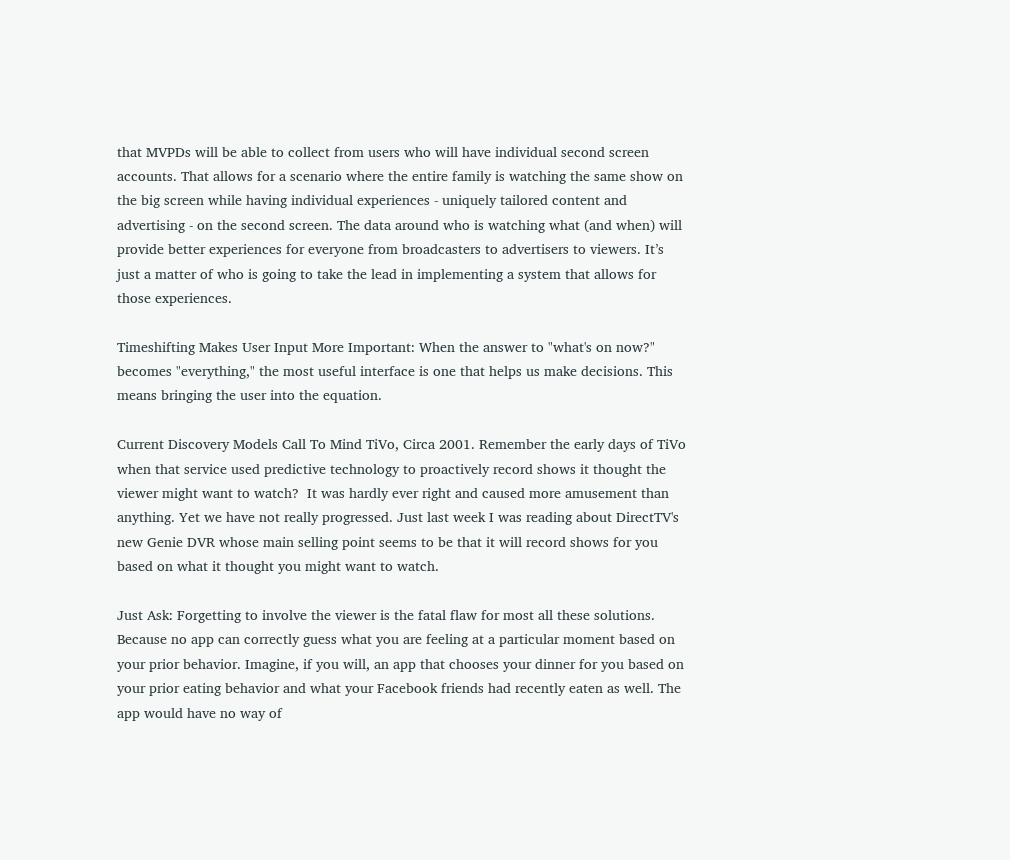that MVPDs will be able to collect from users who will have individual second screen accounts. That allows for a scenario where the entire family is watching the same show on the big screen while having individual experiences - uniquely tailored content and advertising - on the second screen. The data around who is watching what (and when) will provide better experiences for everyone from broadcasters to advertisers to viewers. It’s just a matter of who is going to take the lead in implementing a system that allows for those experiences.

Timeshifting Makes User Input More Important: When the answer to "what's on now?" becomes "everything," the most useful interface is one that helps us make decisions. This means bringing the user into the equation.

Current Discovery Models Call To Mind TiVo, Circa 2001. Remember the early days of TiVo when that service used predictive technology to proactively record shows it thought the viewer might want to watch?  It was hardly ever right and caused more amusement than anything. Yet we have not really progressed. Just last week I was reading about DirectTV's new Genie DVR whose main selling point seems to be that it will record shows for you based on what it thought you might want to watch.

Just Ask: Forgetting to involve the viewer is the fatal flaw for most all these solutions. Because no app can correctly guess what you are feeling at a particular moment based on your prior behavior. Imagine, if you will, an app that chooses your dinner for you based on your prior eating behavior and what your Facebook friends had recently eaten as well. The app would have no way of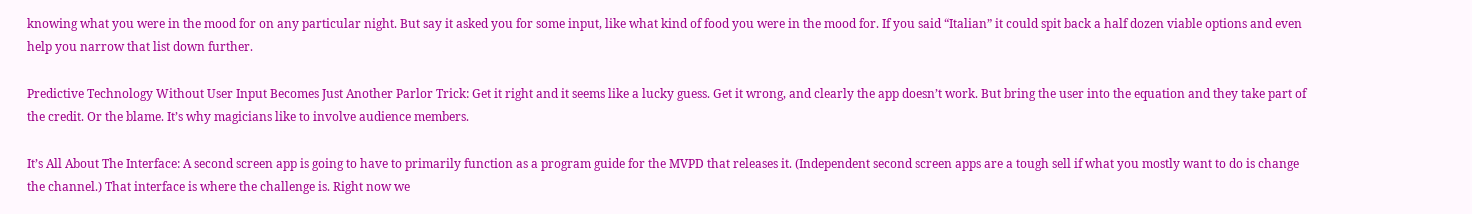knowing what you were in the mood for on any particular night. But say it asked you for some input, like what kind of food you were in the mood for. If you said “Italian” it could spit back a half dozen viable options and even help you narrow that list down further.

Predictive Technology Without User Input Becomes Just Another Parlor Trick: Get it right and it seems like a lucky guess. Get it wrong, and clearly the app doesn’t work. But bring the user into the equation and they take part of the credit. Or the blame. It’s why magicians like to involve audience members.

It’s All About The Interface: A second screen app is going to have to primarily function as a program guide for the MVPD that releases it. (Independent second screen apps are a tough sell if what you mostly want to do is change the channel.) That interface is where the challenge is. Right now we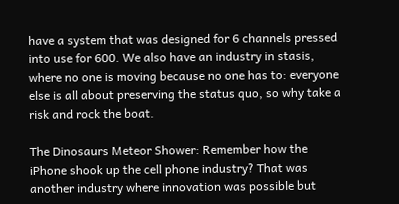have a system that was designed for 6 channels pressed into use for 600. We also have an industry in stasis, where no one is moving because no one has to: everyone else is all about preserving the status quo, so why take a risk and rock the boat.

The Dinosaurs Meteor Shower: Remember how the iPhone shook up the cell phone industry? That was another industry where innovation was possible but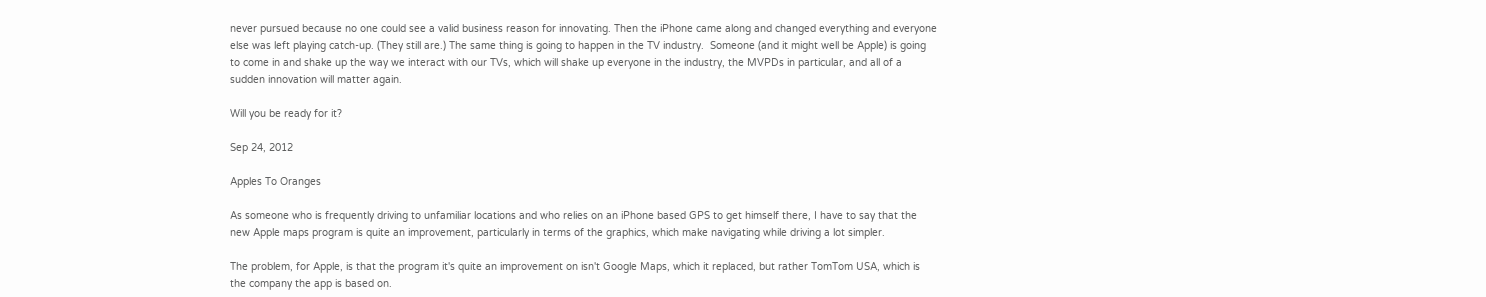never pursued because no one could see a valid business reason for innovating. Then the iPhone came along and changed everything and everyone else was left playing catch-up. (They still are.) The same thing is going to happen in the TV industry.  Someone (and it might well be Apple) is going to come in and shake up the way we interact with our TVs, which will shake up everyone in the industry, the MVPDs in particular, and all of a sudden innovation will matter again.

Will you be ready for it?

Sep 24, 2012

Apples To Oranges

As someone who is frequently driving to unfamiliar locations and who relies on an iPhone based GPS to get himself there, I have to say that the new Apple maps program is quite an improvement, particularly in terms of the graphics, which make navigating while driving a lot simpler.

The problem, for Apple, is that the program it's quite an improvement on isn't Google Maps, which it replaced, but rather TomTom USA, which is the company the app is based on.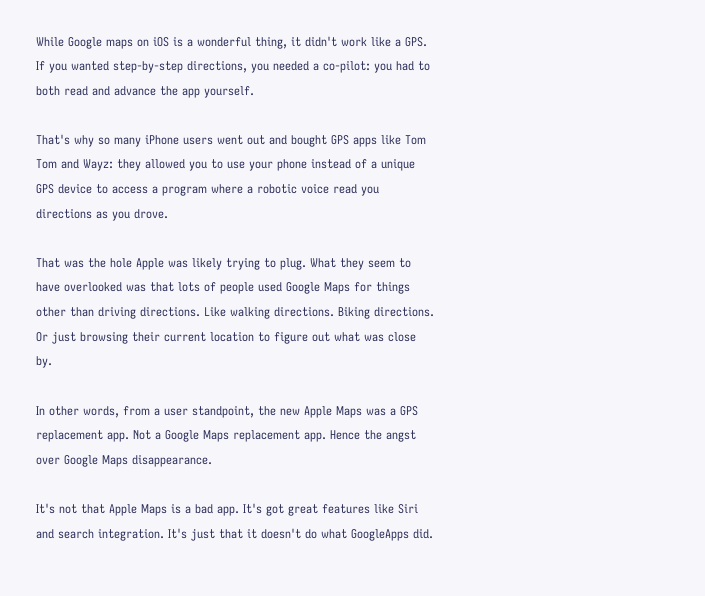While Google maps on iOS is a wonderful thing, it didn't work like a GPS. If you wanted step-by-step directions, you needed a co-pilot: you had to both read and advance the app yourself.

That's why so many iPhone users went out and bought GPS apps like Tom Tom and Wayz: they allowed you to use your phone instead of a unique GPS device to access a program where a robotic voice read you directions as you drove.

That was the hole Apple was likely trying to plug. What they seem to have overlooked was that lots of people used Google Maps for things other than driving directions. Like walking directions. Biking directions. Or just browsing their current location to figure out what was close by.

In other words, from a user standpoint, the new Apple Maps was a GPS replacement app. Not a Google Maps replacement app. Hence the angst over Google Maps disappearance.

It's not that Apple Maps is a bad app. It's got great features like Siri and search integration. It's just that it doesn't do what GoogleApps did.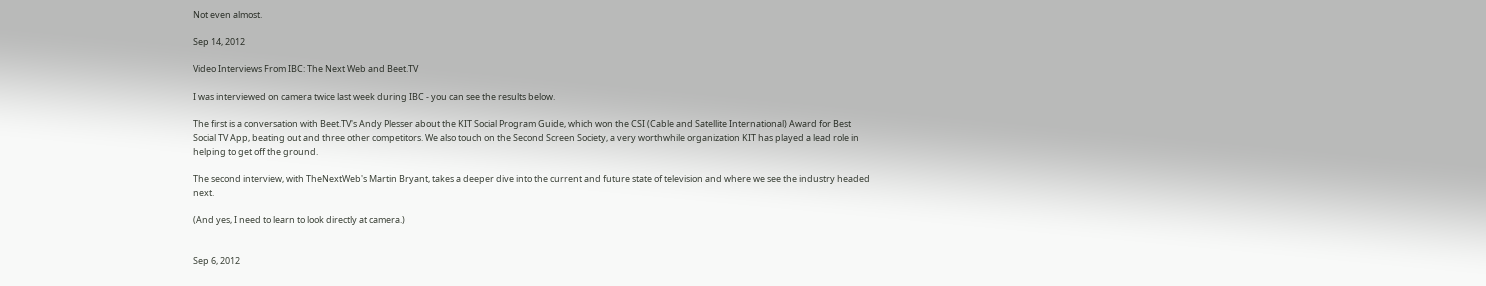Not even almost.

Sep 14, 2012

Video Interviews From IBC: The Next Web and Beet.TV

I was interviewed on camera twice last week during IBC - you can see the results below.

The first is a conversation with Beet.TV's Andy Plesser about the KIT Social Program Guide, which won the CSI (Cable and Satellite International) Award for Best Social TV App, beating out and three other competitors. We also touch on the Second Screen Society, a very worthwhile organization KIT has played a lead role in helping to get off the ground.

The second interview, with TheNextWeb's Martin Bryant, takes a deeper dive into the current and future state of television and where we see the industry headed next.

(And yes, I need to learn to look directly at camera.)


Sep 6, 2012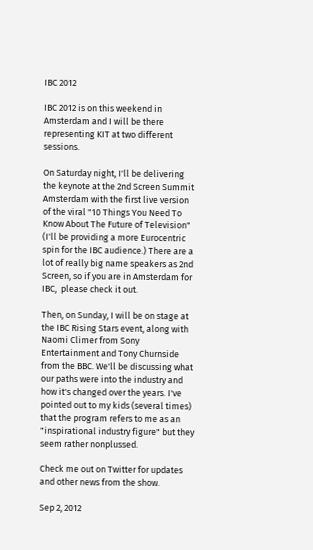IBC 2012

IBC 2012 is on this weekend in Amsterdam and I will be there representing KIT at two different sessions.

On Saturday night, I'll be delivering the keynote at the 2nd Screen Summit Amsterdam with the first live version of the viral "10 Things You Need To Know About The Future of Television" (I'll be providing a more Eurocentric spin for the IBC audience.) There are a lot of really big name speakers as 2nd Screen, so if you are in Amsterdam for IBC,  please check it out.

Then, on Sunday, I will be on stage at the IBC Rising Stars event, along with Naomi Climer from Sony Entertainment and Tony Churnside from the BBC. We'll be discussing what our paths were into the industry and how it's changed over the years. I've pointed out to my kids (several times) that the program refers to me as an "inspirational industry figure" but they seem rather nonplussed.

Check me out on Twitter for updates and other news from the show.

Sep 2, 2012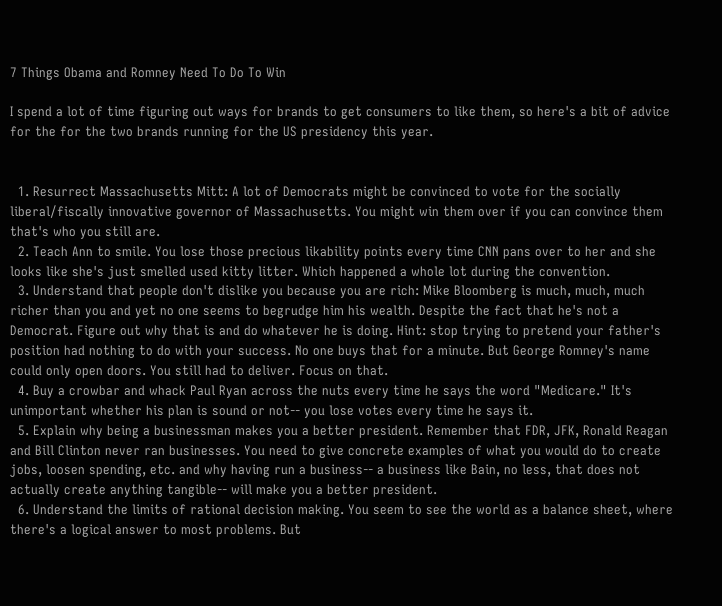7 Things Obama and Romney Need To Do To Win

I spend a lot of time figuring out ways for brands to get consumers to like them, so here's a bit of advice for the for the two brands running for the US presidency this year.


  1. Resurrect Massachusetts Mitt: A lot of Democrats might be convinced to vote for the socially liberal/fiscally innovative governor of Massachusetts. You might win them over if you can convince them that's who you still are.
  2. Teach Ann to smile. You lose those precious likability points every time CNN pans over to her and she looks like she's just smelled used kitty litter. Which happened a whole lot during the convention.
  3. Understand that people don't dislike you because you are rich: Mike Bloomberg is much, much, much richer than you and yet no one seems to begrudge him his wealth. Despite the fact that he's not a Democrat. Figure out why that is and do whatever he is doing. Hint: stop trying to pretend your father's position had nothing to do with your success. No one buys that for a minute. But George Romney's name could only open doors. You still had to deliver. Focus on that.
  4. Buy a crowbar and whack Paul Ryan across the nuts every time he says the word "Medicare." It's unimportant whether his plan is sound or not-- you lose votes every time he says it.
  5. Explain why being a businessman makes you a better president. Remember that FDR, JFK, Ronald Reagan and Bill Clinton never ran businesses. You need to give concrete examples of what you would do to create jobs, loosen spending, etc. and why having run a business-- a business like Bain, no less, that does not actually create anything tangible-- will make you a better president.
  6. Understand the limits of rational decision making. You seem to see the world as a balance sheet, where there's a logical answer to most problems. But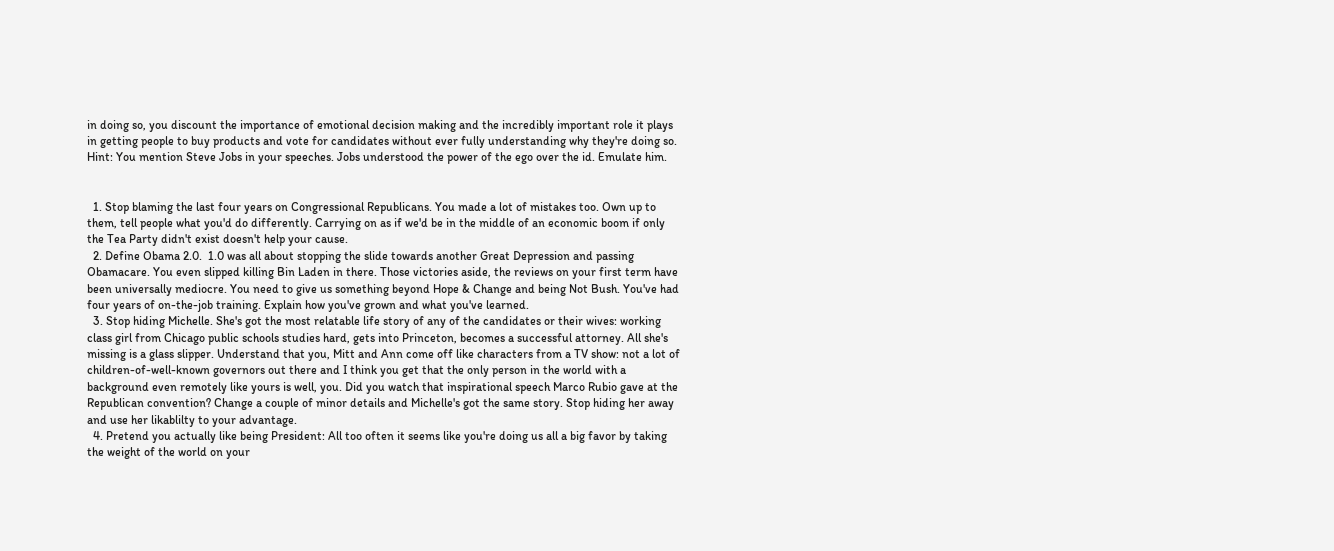in doing so, you discount the importance of emotional decision making and the incredibly important role it plays in getting people to buy products and vote for candidates without ever fully understanding why they're doing so.  Hint: You mention Steve Jobs in your speeches. Jobs understood the power of the ego over the id. Emulate him.


  1. Stop blaming the last four years on Congressional Republicans. You made a lot of mistakes too. Own up to them, tell people what you'd do differently. Carrying on as if we'd be in the middle of an economic boom if only the Tea Party didn't exist doesn't help your cause.
  2. Define Obama 2.0.  1.0 was all about stopping the slide towards another Great Depression and passing Obamacare. You even slipped killing Bin Laden in there. Those victories aside, the reviews on your first term have been universally mediocre. You need to give us something beyond Hope & Change and being Not Bush. You've had four years of on-the-job training. Explain how you've grown and what you've learned.
  3. Stop hiding Michelle. She's got the most relatable life story of any of the candidates or their wives: working class girl from Chicago public schools studies hard, gets into Princeton, becomes a successful attorney. All she's missing is a glass slipper. Understand that you, Mitt and Ann come off like characters from a TV show: not a lot of children-of-well-known governors out there and I think you get that the only person in the world with a background even remotely like yours is well, you. Did you watch that inspirational speech Marco Rubio gave at the Republican convention? Change a couple of minor details and Michelle's got the same story. Stop hiding her away and use her likablilty to your advantage.
  4. Pretend you actually like being President: All too often it seems like you're doing us all a big favor by taking the weight of the world on your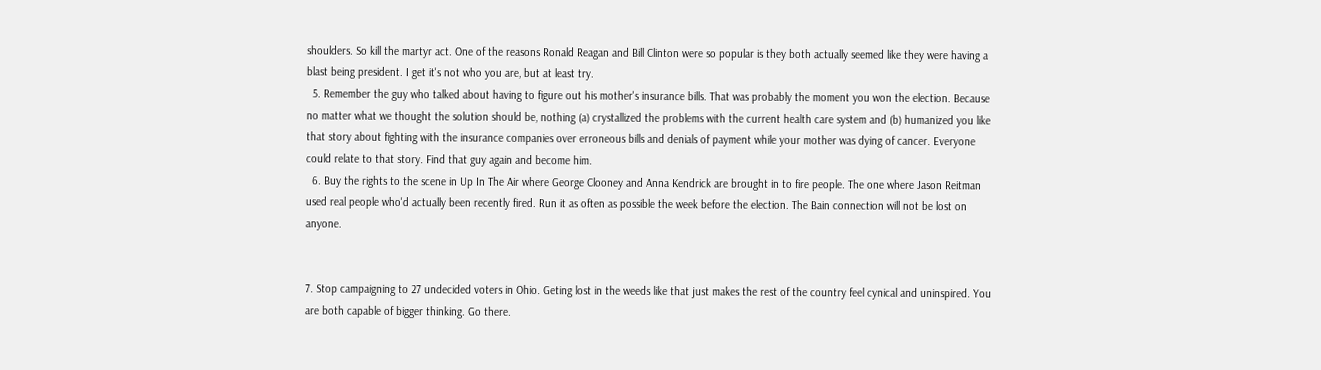shoulders. So kill the martyr act. One of the reasons Ronald Reagan and Bill Clinton were so popular is they both actually seemed like they were having a blast being president. I get it's not who you are, but at least try.
  5. Remember the guy who talked about having to figure out his mother's insurance bills. That was probably the moment you won the election. Because no matter what we thought the solution should be, nothing (a) crystallized the problems with the current health care system and (b) humanized you like that story about fighting with the insurance companies over erroneous bills and denials of payment while your mother was dying of cancer. Everyone could relate to that story. Find that guy again and become him.
  6. Buy the rights to the scene in Up In The Air where George Clooney and Anna Kendrick are brought in to fire people. The one where Jason Reitman used real people who'd actually been recently fired. Run it as often as possible the week before the election. The Bain connection will not be lost on anyone.


7. Stop campaigning to 27 undecided voters in Ohio. Geting lost in the weeds like that just makes the rest of the country feel cynical and uninspired. You are both capable of bigger thinking. Go there.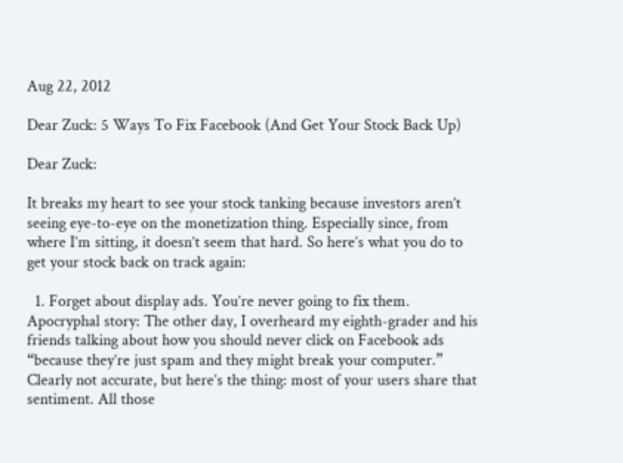Aug 22, 2012

Dear Zuck: 5 Ways To Fix Facebook (And Get Your Stock Back Up)

Dear Zuck:

It breaks my heart to see your stock tanking because investors aren’t seeing eye-to-eye on the monetization thing. Especially since, from where I’m sitting, it doesn’t seem that hard. So here’s what you do to get your stock back on track again:

  1. Forget about display ads. You’re never going to fix them. Apocryphal story: The other day, I overheard my eighth-grader and his friends talking about how you should never click on Facebook ads “because they’re just spam and they might break your computer.” Clearly not accurate, but here’s the thing: most of your users share that sentiment. All those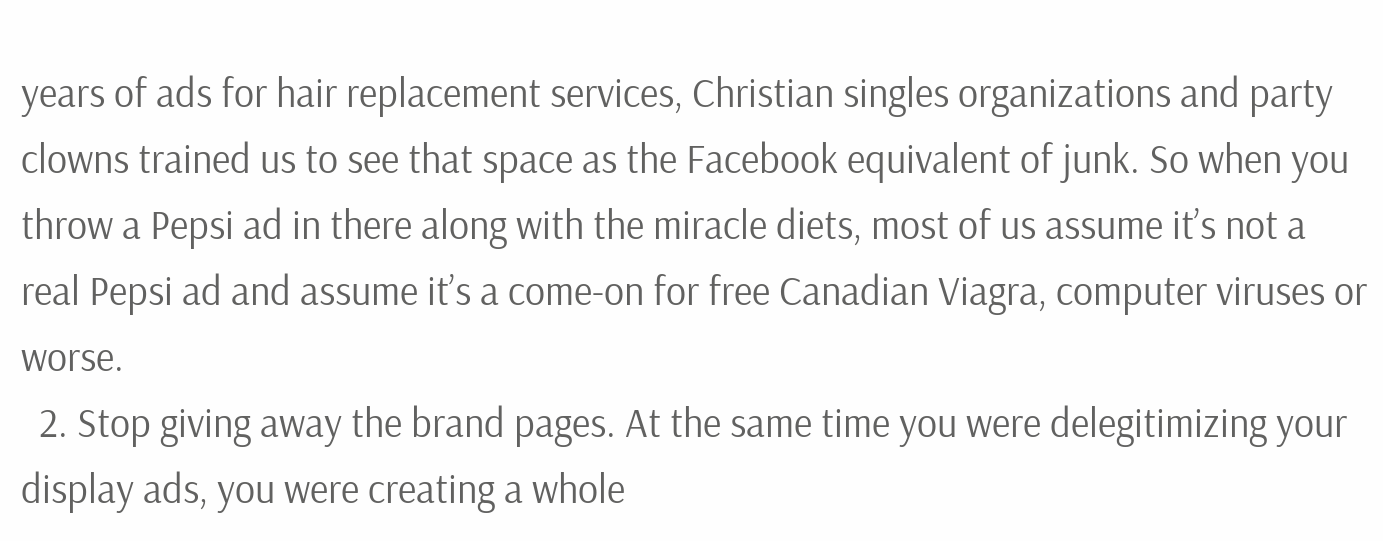years of ads for hair replacement services, Christian singles organizations and party clowns trained us to see that space as the Facebook equivalent of junk. So when you throw a Pepsi ad in there along with the miracle diets, most of us assume it’s not a real Pepsi ad and assume it’s a come-on for free Canadian Viagra, computer viruses or worse.
  2. Stop giving away the brand pages. At the same time you were delegitimizing your display ads, you were creating a whole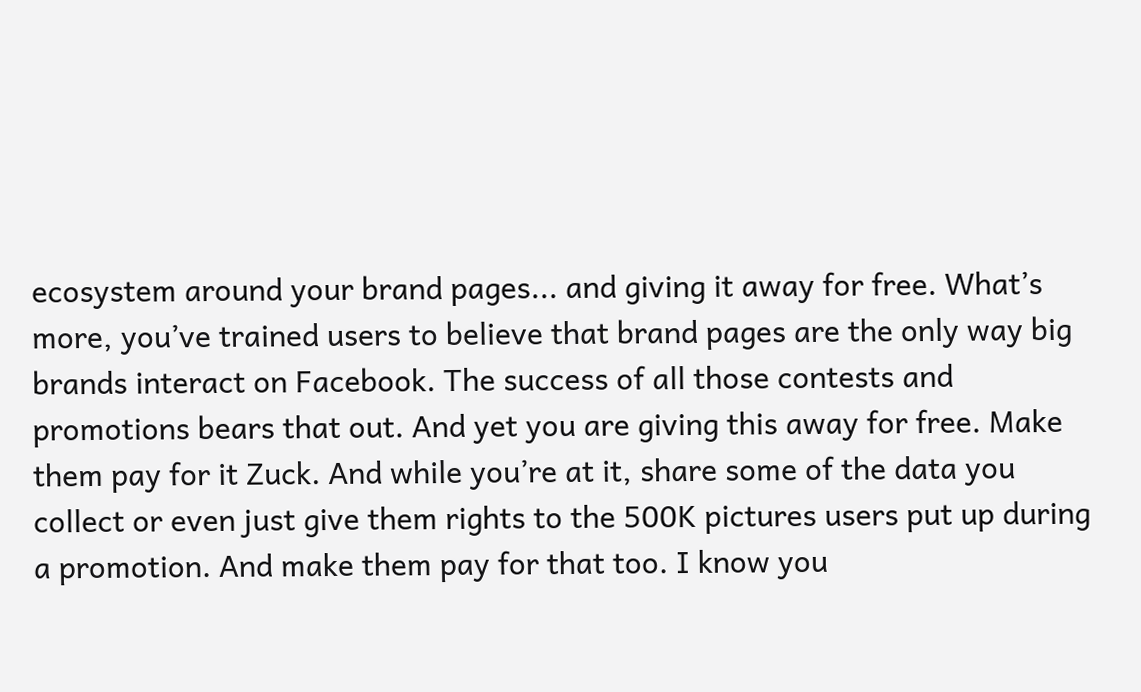ecosystem around your brand pages... and giving it away for free. What’s more, you’ve trained users to believe that brand pages are the only way big brands interact on Facebook. The success of all those contests and promotions bears that out. And yet you are giving this away for free. Make them pay for it Zuck. And while you’re at it, share some of the data you collect or even just give them rights to the 500K pictures users put up during a promotion. And make them pay for that too. I know you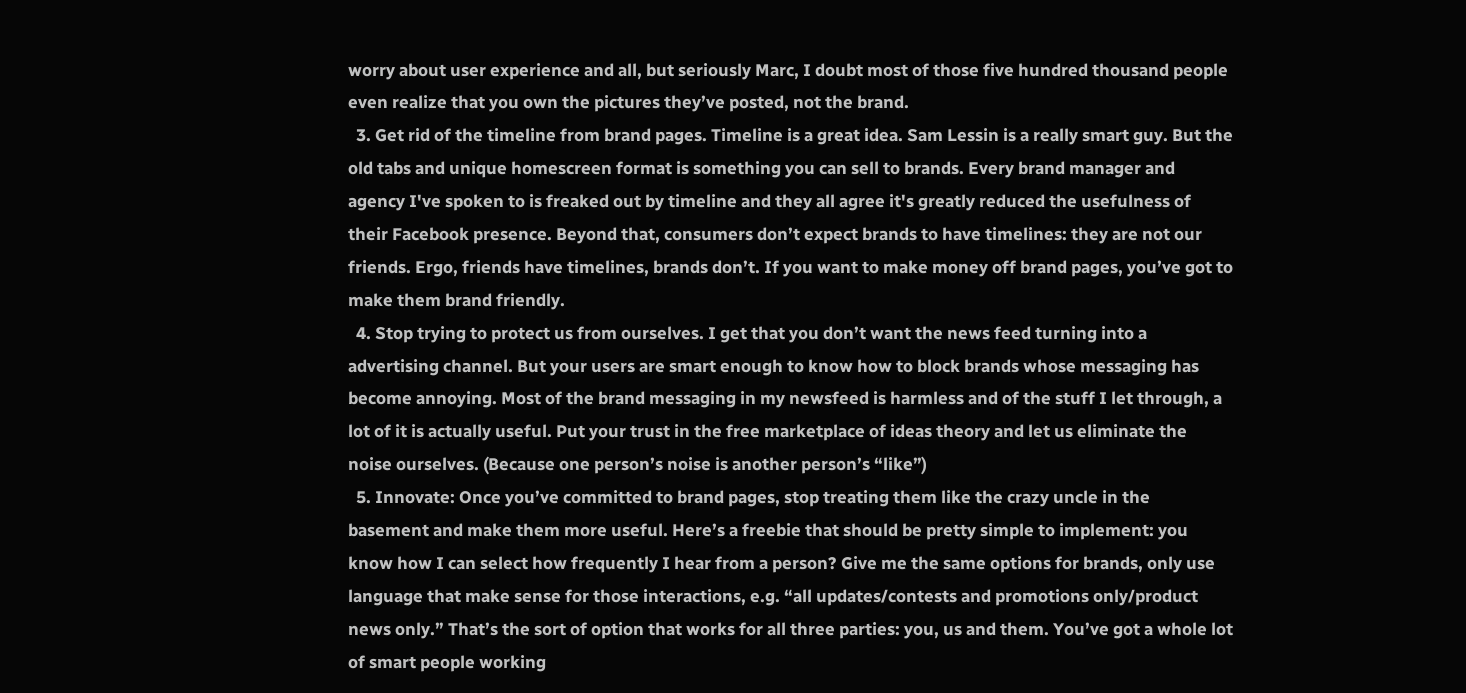worry about user experience and all, but seriously Marc, I doubt most of those five hundred thousand people even realize that you own the pictures they’ve posted, not the brand.
  3. Get rid of the timeline from brand pages. Timeline is a great idea. Sam Lessin is a really smart guy. But the old tabs and unique homescreen format is something you can sell to brands. Every brand manager and agency I've spoken to is freaked out by timeline and they all agree it's greatly reduced the usefulness of their Facebook presence. Beyond that, consumers don’t expect brands to have timelines: they are not our friends. Ergo, friends have timelines, brands don’t. If you want to make money off brand pages, you’ve got to make them brand friendly.
  4. Stop trying to protect us from ourselves. I get that you don’t want the news feed turning into a advertising channel. But your users are smart enough to know how to block brands whose messaging has become annoying. Most of the brand messaging in my newsfeed is harmless and of the stuff I let through, a lot of it is actually useful. Put your trust in the free marketplace of ideas theory and let us eliminate the noise ourselves. (Because one person’s noise is another person’s “like”)
  5. Innovate: Once you’ve committed to brand pages, stop treating them like the crazy uncle in the basement and make them more useful. Here’s a freebie that should be pretty simple to implement: you know how I can select how frequently I hear from a person? Give me the same options for brands, only use language that make sense for those interactions, e.g. “all updates/contests and promotions only/product news only.” That’s the sort of option that works for all three parties: you, us and them. You’ve got a whole lot of smart people working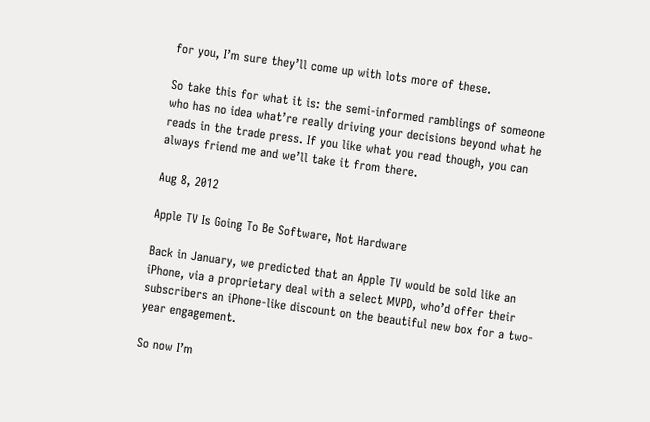for you, I’m sure they’ll come up with lots more of these.

So take this for what it is: the semi-informed ramblings of someone who has no idea what’re really driving your decisions beyond what he reads in the trade press. If you like what you read though, you can always friend me and we’ll take it from there.

Aug 8, 2012

Apple TV Is Going To Be Software, Not Hardware

Back in January, we predicted that an Apple TV would be sold like an iPhone, via a proprietary deal with a select MVPD, who’d offer their subscribers an iPhone-like discount on the beautiful new box for a two-year engagement.

So now I’m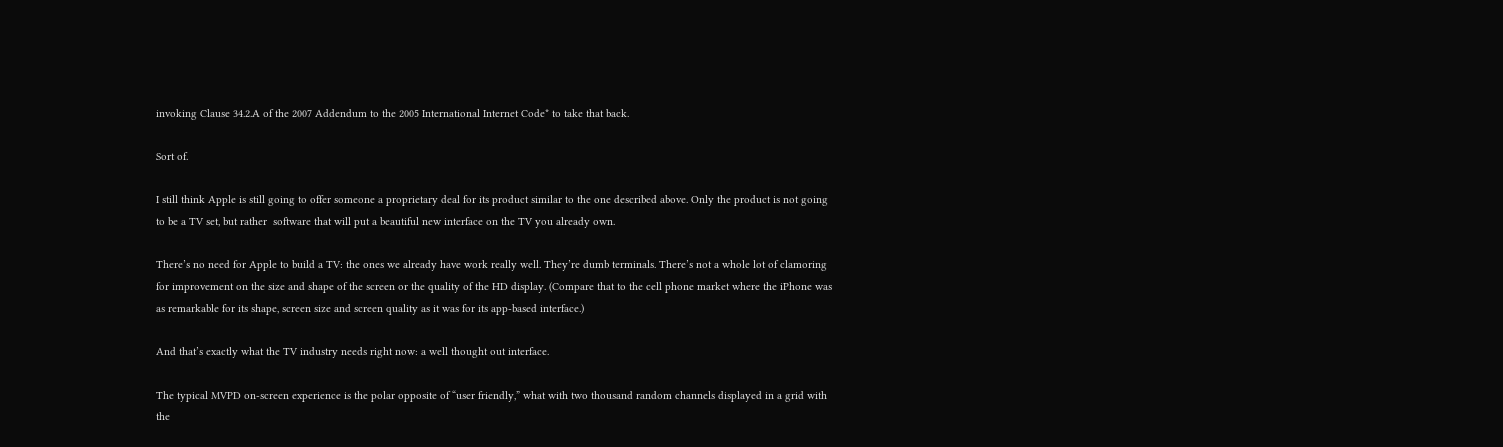invoking Clause 34.2.A of the 2007 Addendum to the 2005 International Internet Code* to take that back.

Sort of.

I still think Apple is still going to offer someone a proprietary deal for its product similar to the one described above. Only the product is not going to be a TV set, but rather  software that will put a beautiful new interface on the TV you already own.

There’s no need for Apple to build a TV: the ones we already have work really well. They’re dumb terminals. There’s not a whole lot of clamoring for improvement on the size and shape of the screen or the quality of the HD display. (Compare that to the cell phone market where the iPhone was as remarkable for its shape, screen size and screen quality as it was for its app-based interface.)

And that’s exactly what the TV industry needs right now: a well thought out interface.

The typical MVPD on-screen experience is the polar opposite of “user friendly,” what with two thousand random channels displayed in a grid with the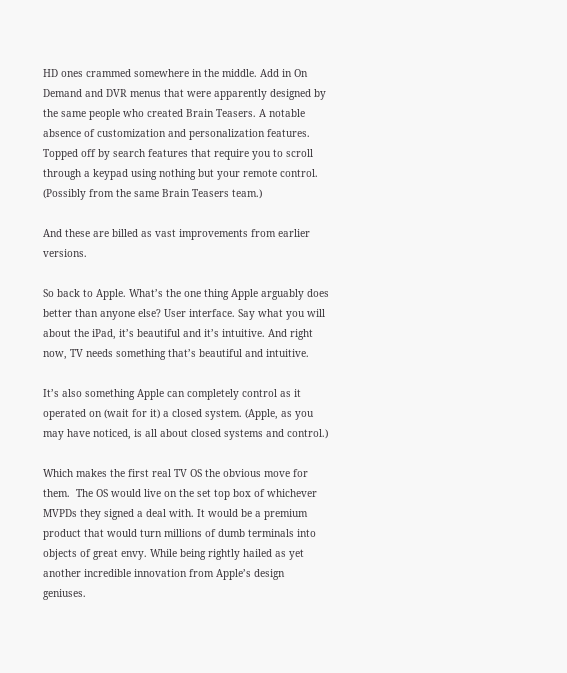HD ones crammed somewhere in the middle. Add in On Demand and DVR menus that were apparently designed by the same people who created Brain Teasers. A notable absence of customization and personalization features. Topped off by search features that require you to scroll through a keypad using nothing but your remote control. (Possibly from the same Brain Teasers team.)

And these are billed as vast improvements from earlier versions.

So back to Apple. What’s the one thing Apple arguably does better than anyone else? User interface. Say what you will about the iPad, it’s beautiful and it’s intuitive. And right now, TV needs something that’s beautiful and intuitive.

It’s also something Apple can completely control as it operated on (wait for it) a closed system. (Apple, as you may have noticed, is all about closed systems and control.)

Which makes the first real TV OS the obvious move for them.  The OS would live on the set top box of whichever MVPDs they signed a deal with. It would be a premium product that would turn millions of dumb terminals into objects of great envy. While being rightly hailed as yet another incredible innovation from Apple’s design geniuses.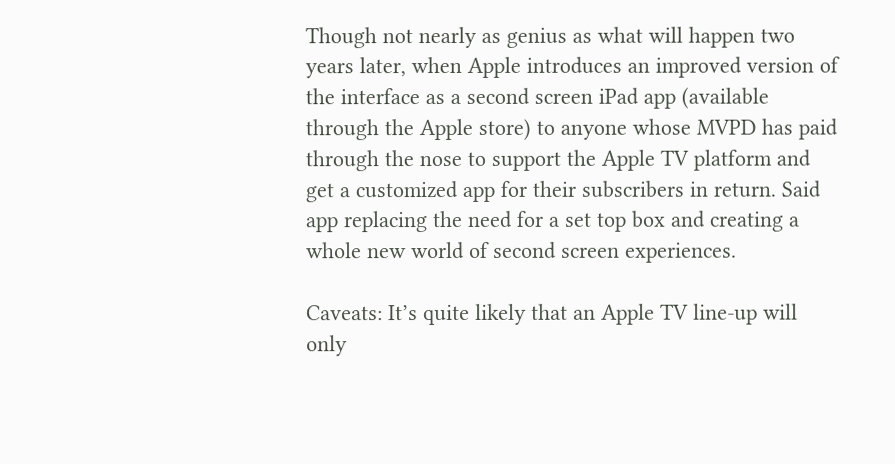Though not nearly as genius as what will happen two years later, when Apple introduces an improved version of the interface as a second screen iPad app (available through the Apple store) to anyone whose MVPD has paid through the nose to support the Apple TV platform and get a customized app for their subscribers in return. Said app replacing the need for a set top box and creating a whole new world of second screen experiences.

Caveats: It’s quite likely that an Apple TV line-up will only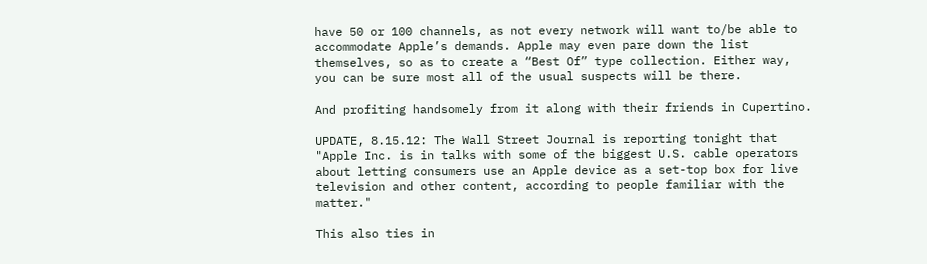have 50 or 100 channels, as not every network will want to/be able to accommodate Apple’s demands. Apple may even pare down the list themselves, so as to create a “Best Of” type collection. Either way, you can be sure most all of the usual suspects will be there.

And profiting handsomely from it along with their friends in Cupertino.

UPDATE, 8.15.12: The Wall Street Journal is reporting tonight that "Apple Inc. is in talks with some of the biggest U.S. cable operators about letting consumers use an Apple device as a set-top box for live television and other content, according to people familiar with the matter."

This also ties in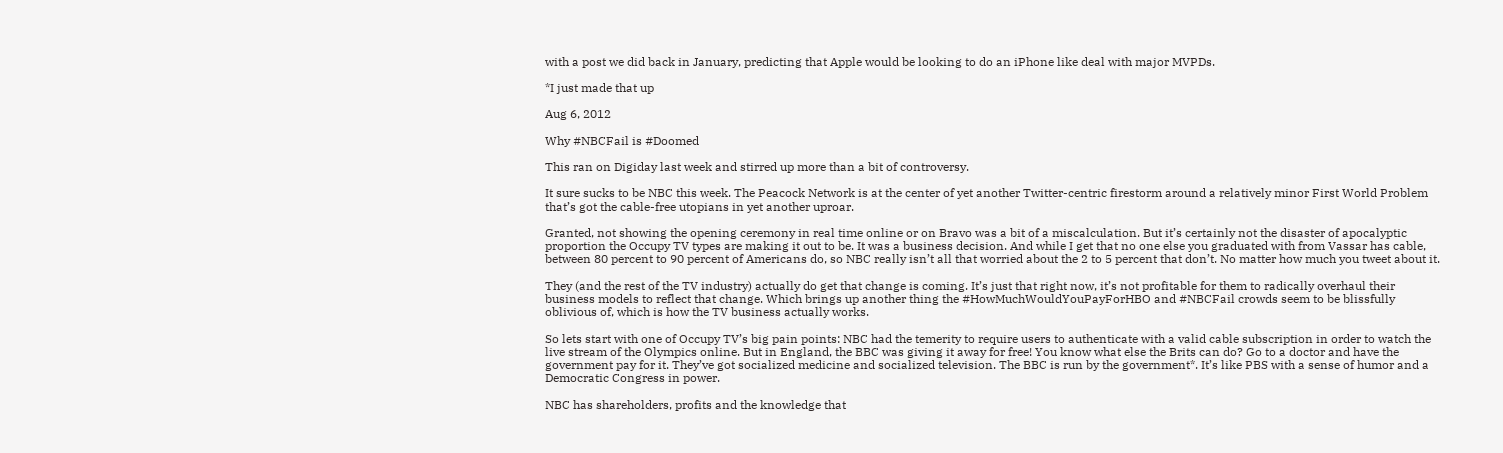with a post we did back in January, predicting that Apple would be looking to do an iPhone like deal with major MVPDs.

*I just made that up

Aug 6, 2012

Why #NBCFail is #Doomed

This ran on Digiday last week and stirred up more than a bit of controversy.

It sure sucks to be NBC this week. The Peacock Network is at the center of yet another Twitter-centric firestorm around a relatively minor First World Problem that’s got the cable-free utopians in yet another uproar.

Granted, not showing the opening ceremony in real time online or on Bravo was a bit of a miscalculation. But it’s certainly not the disaster of apocalyptic proportion the Occupy TV types are making it out to be. It was a business decision. And while I get that no one else you graduated with from Vassar has cable, between 80 percent to 90 percent of Americans do, so NBC really isn’t all that worried about the 2 to 5 percent that don’t. No matter how much you tweet about it.

They (and the rest of the TV industry) actually do get that change is coming. It’s just that right now, it’s not profitable for them to radically overhaul their business models to reflect that change. Which brings up another thing the #HowMuchWouldYouPayForHBO and #NBCFail crowds seem to be blissfully oblivious of, which is how the TV business actually works.

So lets start with one of Occupy TV’s big pain points: NBC had the temerity to require users to authenticate with a valid cable subscription in order to watch the live stream of the Olympics online. But in England, the BBC was giving it away for free! You know what else the Brits can do? Go to a doctor and have the government pay for it. They’ve got socialized medicine and socialized television. The BBC is run by the government*. It’s like PBS with a sense of humor and a Democratic Congress in power.

NBC has shareholders, profits and the knowledge that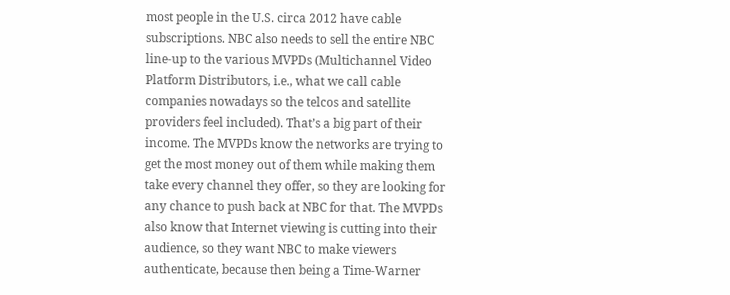most people in the U.S. circa 2012 have cable subscriptions. NBC also needs to sell the entire NBC line-up to the various MVPDs (Multichannel Video Platform Distributors, i.e., what we call cable companies nowadays so the telcos and satellite providers feel included). That’s a big part of their income. The MVPDs know the networks are trying to get the most money out of them while making them take every channel they offer, so they are looking for any chance to push back at NBC for that. The MVPDs also know that Internet viewing is cutting into their audience, so they want NBC to make viewers authenticate, because then being a Time-Warner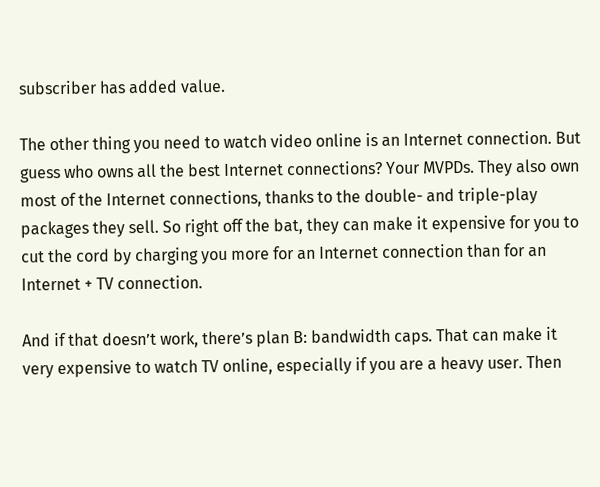subscriber has added value.

The other thing you need to watch video online is an Internet connection. But guess who owns all the best Internet connections? Your MVPDs. They also own most of the Internet connections, thanks to the double- and triple-play packages they sell. So right off the bat, they can make it expensive for you to cut the cord by charging you more for an Internet connection than for an Internet + TV connection.

And if that doesn’t work, there’s plan B: bandwidth caps. That can make it very expensive to watch TV online, especially if you are a heavy user. Then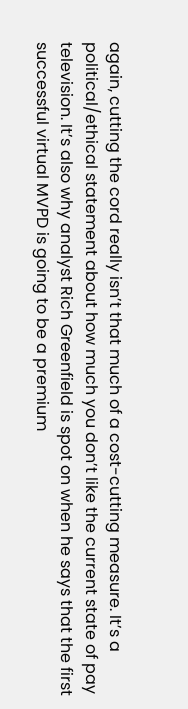again, cutting the cord really isn’t that much of a cost-cutting measure. It’s a political/ethical statement about how much you don’t like the current state of pay television. It’s also why analyst Rich Greenfield is spot on when he says that the first successful virtual MVPD is going to be a premium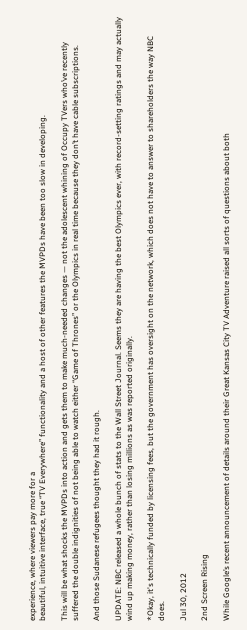experience, where viewers pay more for a
beautiful, intuitive interface, true “TV Everywhere” functionality and a host of other features the MVPDs have been too slow in developing.

This will be what shocks the MVPDs into action and gets them to make much-needed changes — not the adolescent whining of Occupy TVers who’ve recently suffered the double indignities of not being able to watch either “Game of Thrones” or the Olympics in real time because they don’t have cable subscriptions.

And those Sudanese refugees thought they had it rough.

UPDATE: NBC released a whole bunch of stats to the Wall Street Journal. Seems they are having the best Olympics ever, with record-setting ratings and may actually wind up making money, rather than losing millions as was reported originally.

*Okay, it's technically funded by licensing fees, but the government has oversight on the network, which does not have to answer to shareholders the way NBC does.

Jul 30, 2012

2nd Screen Rising

While Google’s recent announcement of details around their Great Kansas City TV Adventure raised all sorts of questions about both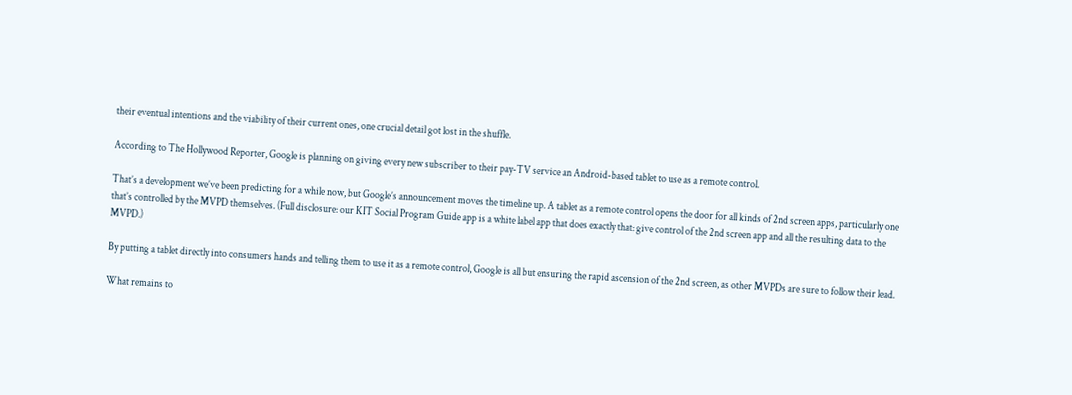their eventual intentions and the viability of their current ones, one crucial detail got lost in the shuffle.

According to The Hollywood Reporter, Google is planning on giving every new subscriber to their pay-TV service an Android-based tablet to use as a remote control.

That’s a development we’ve been predicting for a while now, but Google’s announcement moves the timeline up. A tablet as a remote control opens the door for all kinds of 2nd screen apps, particularly one that’s controlled by the MVPD themselves. (Full disclosure: our KIT Social Program Guide app is a white label app that does exactly that: give control of the 2nd screen app and all the resulting data to the MVPD.)

By putting a tablet directly into consumers hands and telling them to use it as a remote control, Google is all but ensuring the rapid ascension of the 2nd screen, as other MVPDs are sure to follow their lead.

What remains to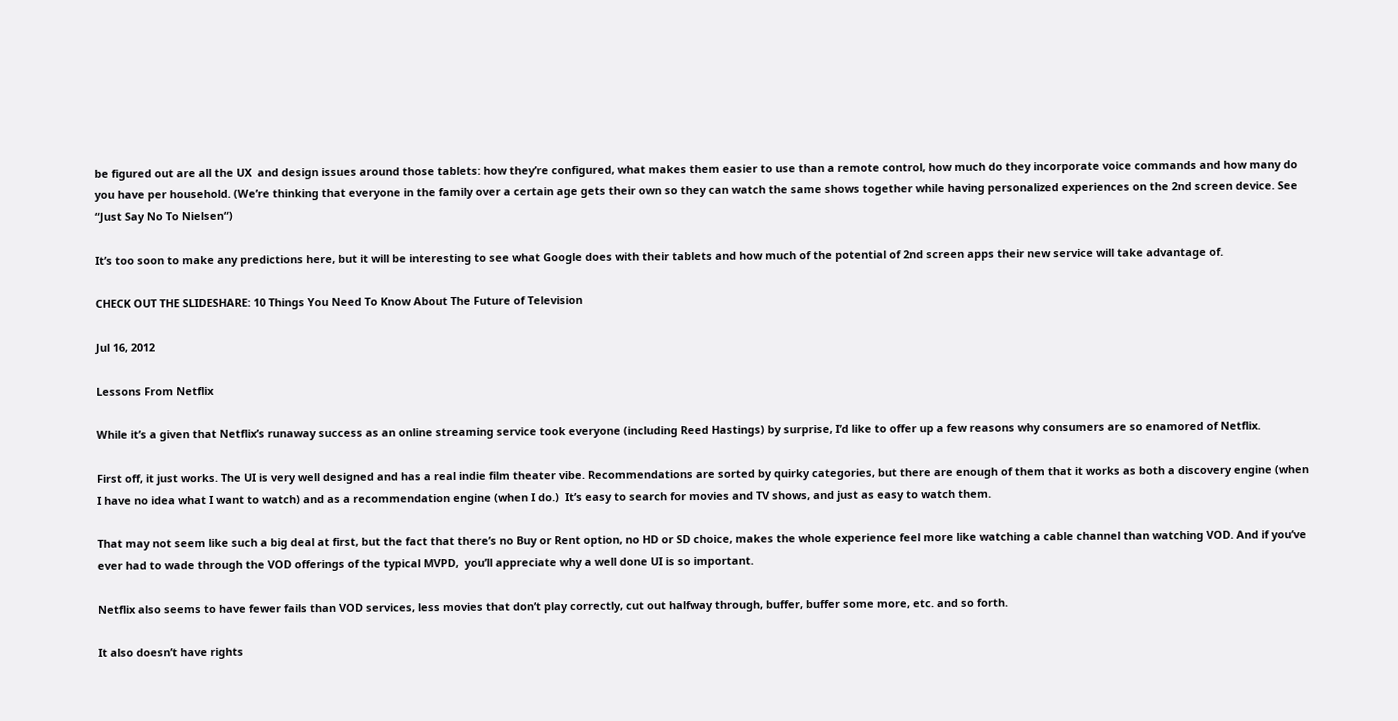be figured out are all the UX  and design issues around those tablets: how they’re configured, what makes them easier to use than a remote control, how much do they incorporate voice commands and how many do you have per household. (We’re thinking that everyone in the family over a certain age gets their own so they can watch the same shows together while having personalized experiences on the 2nd screen device. See “Just Say No To Nielsen“)

It’s too soon to make any predictions here, but it will be interesting to see what Google does with their tablets and how much of the potential of 2nd screen apps their new service will take advantage of.

CHECK OUT THE SLIDESHARE: 10 Things You Need To Know About The Future of Television

Jul 16, 2012

Lessons From Netflix

While it’s a given that Netflix’s runaway success as an online streaming service took everyone (including Reed Hastings) by surprise, I’d like to offer up a few reasons why consumers are so enamored of Netflix.

First off, it just works. The UI is very well designed and has a real indie film theater vibe. Recommendations are sorted by quirky categories, but there are enough of them that it works as both a discovery engine (when I have no idea what I want to watch) and as a recommendation engine (when I do.)  It’s easy to search for movies and TV shows, and just as easy to watch them.

That may not seem like such a big deal at first, but the fact that there’s no Buy or Rent option, no HD or SD choice, makes the whole experience feel more like watching a cable channel than watching VOD. And if you’ve ever had to wade through the VOD offerings of the typical MVPD,  you’ll appreciate why a well done UI is so important.

Netflix also seems to have fewer fails than VOD services, less movies that don’t play correctly, cut out halfway through, buffer, buffer some more, etc. and so forth.

It also doesn’t have rights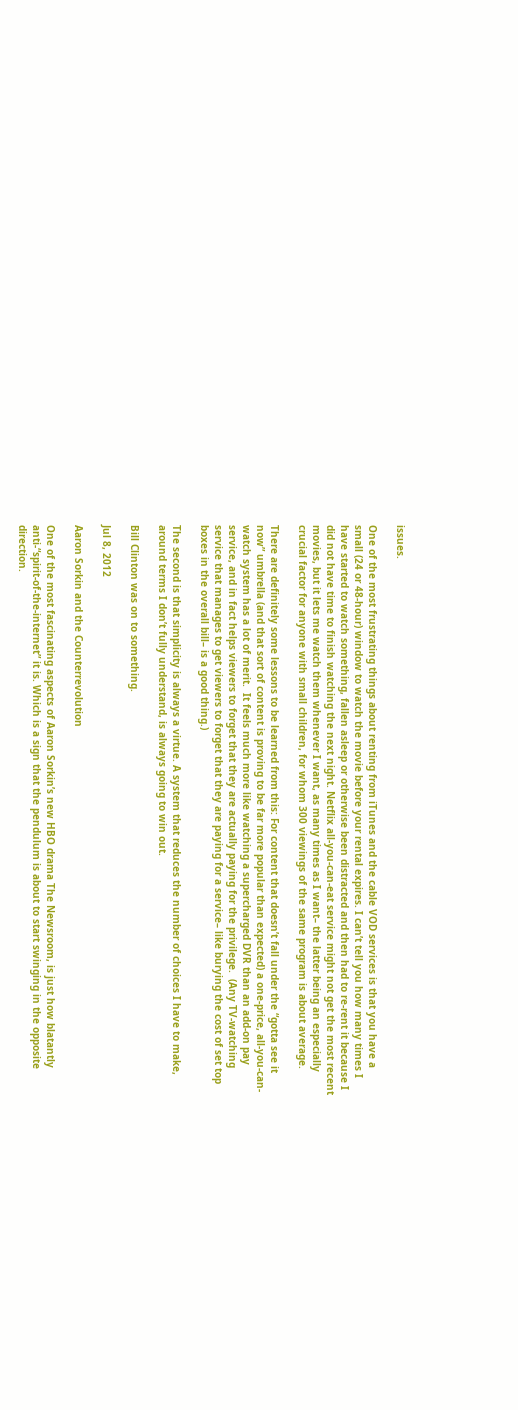issues.

One of the most frustrating things about renting from iTunes and the cable VOD services is that you have a small (24 or 48-hour) window to watch the movie before your rental expires. I can’t tell you how many times I have started to watch something, fallen asleep or otherwise been distracted and then had to re-rent it because I did not have time to finish watching the next night. Netflix all-you-can-eat service might not get the most recent movies, but it lets me watch them whenever I want, as many times as I want– the latter being an especially crucial factor for anyone with small children, for whom 300 viewings of the same program is about average.

There are definitely some lessons to be learned from this: For content that doesn’t fall under the “gotta see it now” umbrella (and that sort of content is proving to be far more popular than expected) a one-price, all-you-can-watch system has a lot of merit.  It feels much more like watching a supercharged DVR than an add-on pay service, and in fact helps viewers to forget that they are actually paying for the privilege.  (Any TV-watching service that manages to get viewers to forget that they are paying for a service– like burying the cost of set top boxes in the overall bill– is a good thing.)

The second is that simplicity is always a virtue. A system that reduces the number of choices I have to make, around terms I don’t fully understand, is always going to win out.

Bill Clinton was on to something.

Jul 8, 2012

Aaron Sorkin and the Counterrevolution

One of the most fascinating aspects of Aaron Sorkin’s new HBO drama The Newsroom, is just how blatantly anti-“spirit-of-the-internet” it is. Which is a sign that the pendulum is about to start swinging in the opposite direction.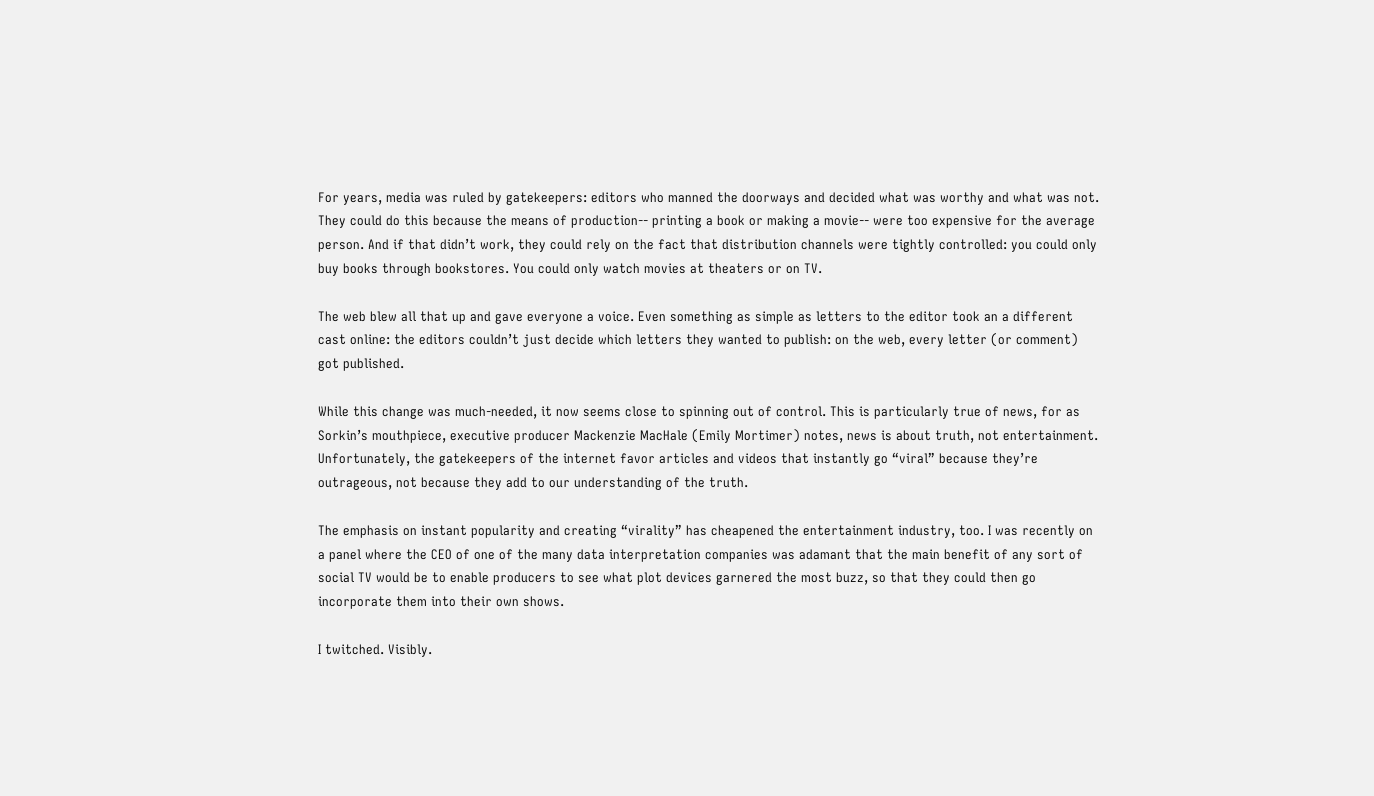For years, media was ruled by gatekeepers: editors who manned the doorways and decided what was worthy and what was not. They could do this because the means of production-- printing a book or making a movie-- were too expensive for the average person. And if that didn’t work, they could rely on the fact that distribution channels were tightly controlled: you could only buy books through bookstores. You could only watch movies at theaters or on TV.

The web blew all that up and gave everyone a voice. Even something as simple as letters to the editor took an a different cast online: the editors couldn’t just decide which letters they wanted to publish: on the web, every letter (or comment) got published.

While this change was much-needed, it now seems close to spinning out of control. This is particularly true of news, for as Sorkin’s mouthpiece, executive producer Mackenzie MacHale (Emily Mortimer) notes, news is about truth, not entertainment. Unfortunately, the gatekeepers of the internet favor articles and videos that instantly go “viral” because they’re outrageous, not because they add to our understanding of the truth.

The emphasis on instant popularity and creating “virality” has cheapened the entertainment industry, too. I was recently on a panel where the CEO of one of the many data interpretation companies was adamant that the main benefit of any sort of social TV would be to enable producers to see what plot devices garnered the most buzz, so that they could then go incorporate them into their own shows.

I twitched. Visibly.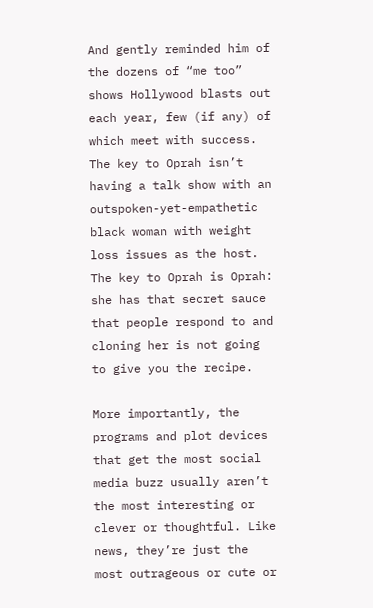And gently reminded him of the dozens of “me too” shows Hollywood blasts out each year, few (if any) of which meet with success. The key to Oprah isn’t having a talk show with an outspoken-yet-empathetic black woman with weight loss issues as the host. The key to Oprah is Oprah: she has that secret sauce that people respond to and cloning her is not going to give you the recipe.

More importantly, the programs and plot devices that get the most social media buzz usually aren’t the most interesting or clever or thoughtful. Like news, they’re just the most outrageous or cute or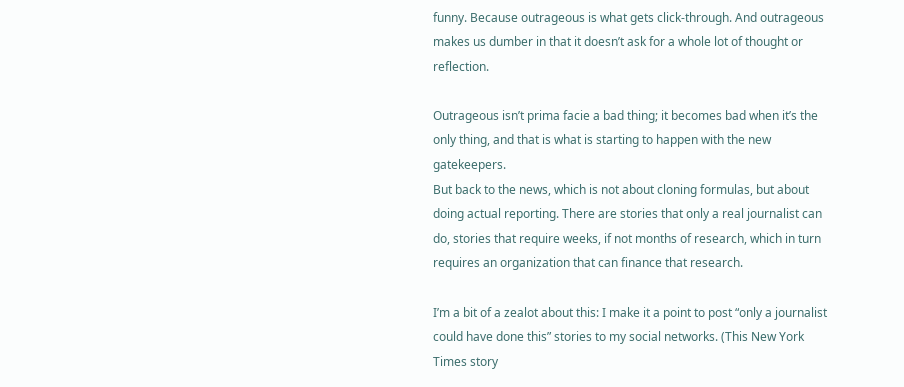funny. Because outrageous is what gets click-through. And outrageous makes us dumber in that it doesn’t ask for a whole lot of thought or reflection.

Outrageous isn’t prima facie a bad thing; it becomes bad when it’s the only thing, and that is what is starting to happen with the new gatekeepers.
But back to the news, which is not about cloning formulas, but about doing actual reporting. There are stories that only a real journalist can do, stories that require weeks, if not months of research, which in turn requires an organization that can finance that research.

I’m a bit of a zealot about this: I make it a point to post “only a journalist could have done this” stories to my social networks. (This New York Times story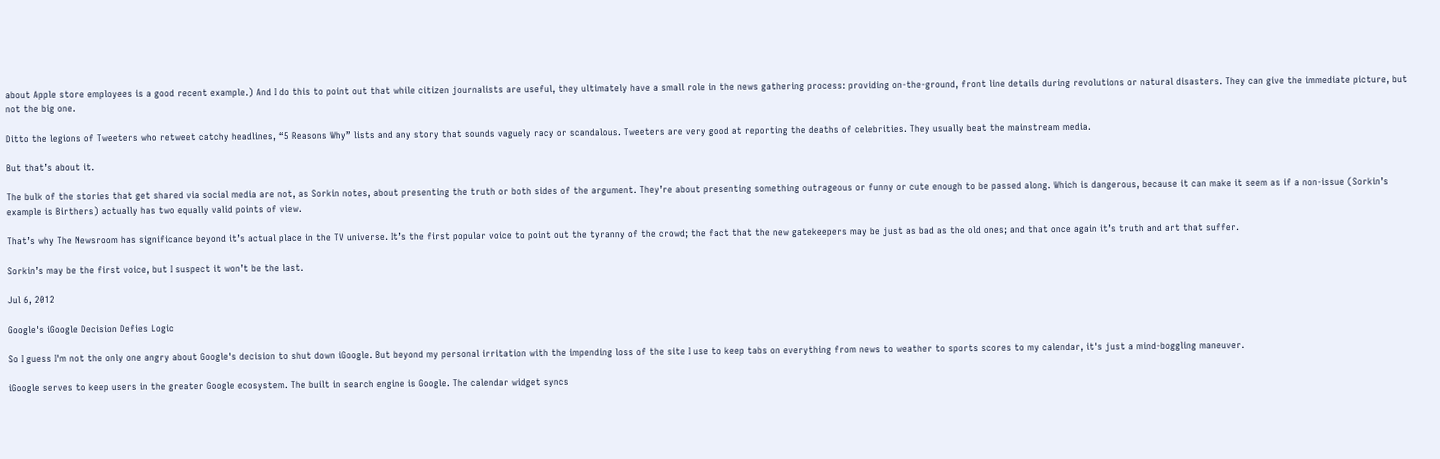about Apple store employees is a good recent example.) And I do this to point out that while citizen journalists are useful, they ultimately have a small role in the news gathering process: providing on-the-ground, front line details during revolutions or natural disasters. They can give the immediate picture, but not the big one.

Ditto the legions of Tweeters who retweet catchy headlines, “5 Reasons Why” lists and any story that sounds vaguely racy or scandalous. Tweeters are very good at reporting the deaths of celebrities. They usually beat the mainstream media.

But that’s about it.

The bulk of the stories that get shared via social media are not, as Sorkin notes, about presenting the truth or both sides of the argument. They’re about presenting something outrageous or funny or cute enough to be passed along. Which is dangerous, because it can make it seem as if a non-issue (Sorkin’s example is Birthers) actually has two equally valid points of view.

That’s why The Newsroom has significance beyond it’s actual place in the TV universe. It’s the first popular voice to point out the tyranny of the crowd; the fact that the new gatekeepers may be just as bad as the old ones; and that once again it’s truth and art that suffer.

Sorkin’s may be the first voice, but I suspect it won’t be the last.

Jul 6, 2012

Google's iGoogle Decision Defies Logic

So I guess I'm not the only one angry about Google's decision to shut down iGoogle. But beyond my personal irritation with the impending loss of the site I use to keep tabs on everything from news to weather to sports scores to my calendar, it's just a mind-boggling maneuver.

iGoogle serves to keep users in the greater Google ecosystem. The built in search engine is Google. The calendar widget syncs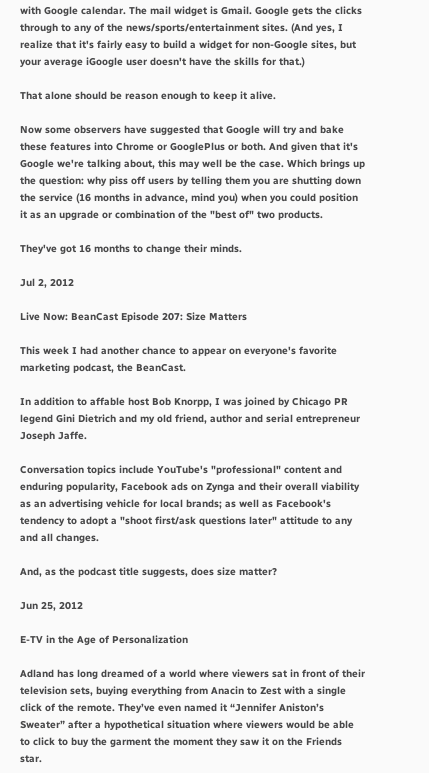with Google calendar. The mail widget is Gmail. Google gets the clicks through to any of the news/sports/entertainment sites. (And yes, I realize that it's fairly easy to build a widget for non-Google sites, but your average iGoogle user doesn't have the skills for that.)

That alone should be reason enough to keep it alive.

Now some observers have suggested that Google will try and bake these features into Chrome or GooglePlus or both. And given that it's Google we're talking about, this may well be the case. Which brings up the question: why piss off users by telling them you are shutting down the service (16 months in advance, mind you) when you could position it as an upgrade or combination of the "best of" two products.

They've got 16 months to change their minds.

Jul 2, 2012

Live Now: BeanCast Episode 207: Size Matters

This week I had another chance to appear on everyone's favorite
marketing podcast, the BeanCast.

In addition to affable host Bob Knorpp, I was joined by Chicago PR
legend Gini Dietrich and my old friend, author and serial entrepreneur Joseph Jaffe.

Conversation topics include YouTube's "professional" content and
enduring popularity, Facebook ads on Zynga and their overall viability
as an advertising vehicle for local brands; as well as Facebook's
tendency to adopt a "shoot first/ask questions later" attitude to any
and all changes.

And, as the podcast title suggests, does size matter?

Jun 25, 2012

E-TV in the Age of Personalization

Adland has long dreamed of a world where viewers sat in front of their television sets, buying everything from Anacin to Zest with a single click of the remote. They’ve even named it “Jennifer Aniston’s Sweater” after a hypothetical situation where viewers would be able to click to buy the garment the moment they saw it on the Friends star.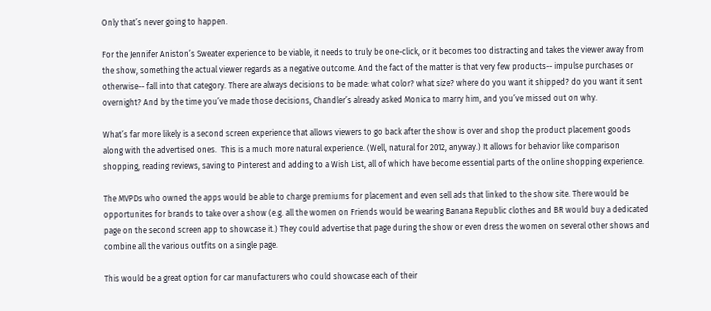Only that’s never going to happen.

For the Jennifer Aniston’s Sweater experience to be viable, it needs to truly be one-click, or it becomes too distracting and takes the viewer away from the show, something the actual viewer regards as a negative outcome. And the fact of the matter is that very few products-- impulse purchases or otherwise-- fall into that category. There are always decisions to be made: what color? what size? where do you want it shipped? do you want it sent overnight? And by the time you’ve made those decisions, Chandler’s already asked Monica to marry him, and you’ve missed out on why.

What’s far more likely is a second screen experience that allows viewers to go back after the show is over and shop the product placement goods along with the advertised ones.  This is a much more natural experience. (Well, natural for 2012, anyway.) It allows for behavior like comparison shopping, reading reviews, saving to Pinterest and adding to a Wish List, all of which have become essential parts of the online shopping experience.

The MVPDs who owned the apps would be able to charge premiums for placement and even sell ads that linked to the show site. There would be opportunites for brands to take over a show (e.g. all the women on Friends would be wearing Banana Republic clothes and BR would buy a dedicated page on the second screen app to showcase it.) They could advertise that page during the show or even dress the women on several other shows and combine all the various outfits on a single page.

This would be a great option for car manufacturers who could showcase each of their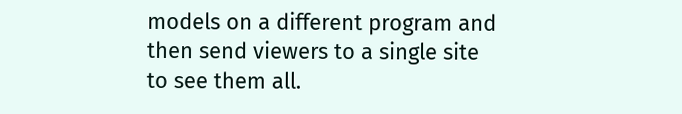models on a different program and then send viewers to a single site to see them all.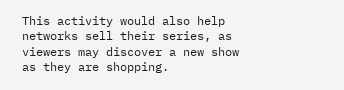This activity would also help networks sell their series, as viewers may discover a new show as they are shopping.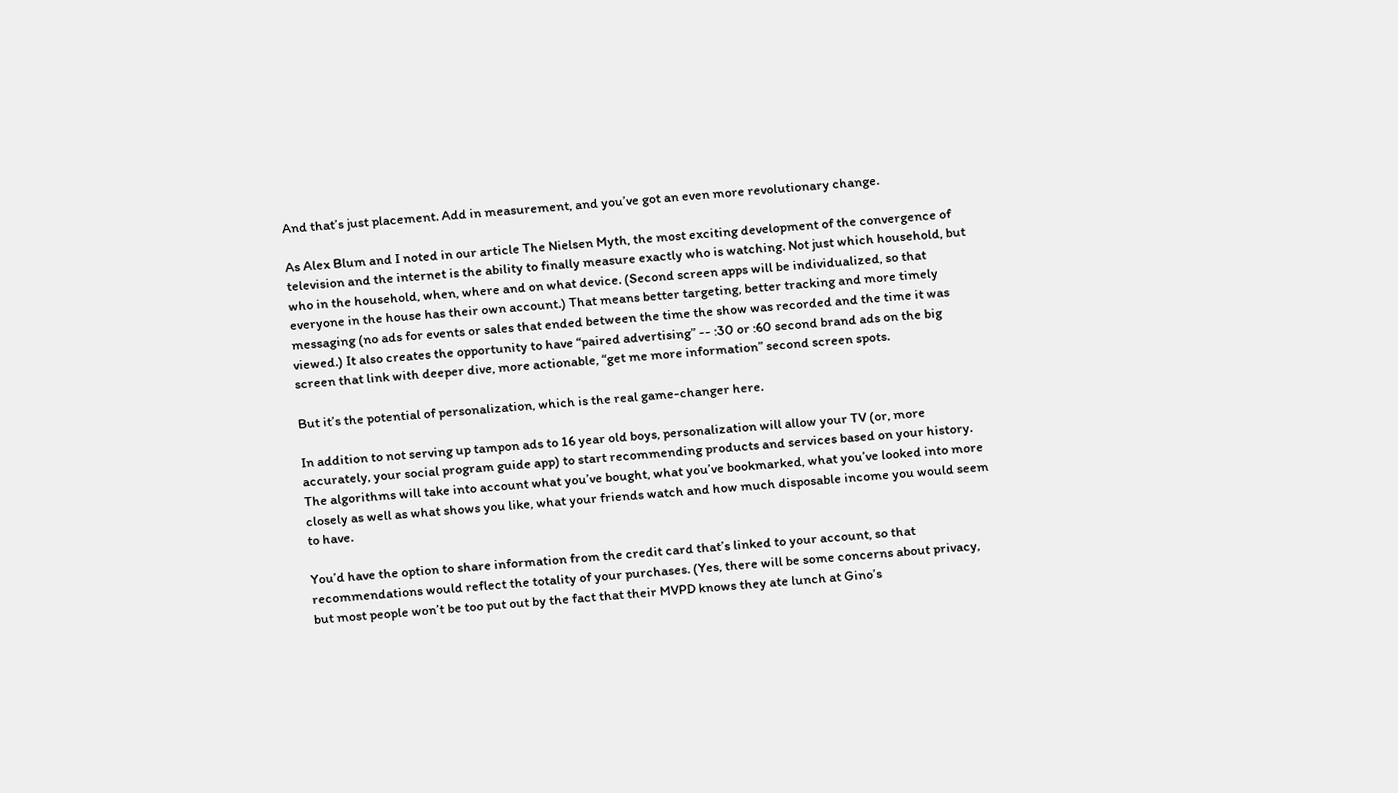And that’s just placement. Add in measurement, and you’ve got an even more revolutionary change.

As Alex Blum and I noted in our article The Nielsen Myth, the most exciting development of the convergence of television and the internet is the ability to finally measure exactly who is watching. Not just which household, but who in the household, when, where and on what device. (Second screen apps will be individualized, so that everyone in the house has their own account.) That means better targeting, better tracking and more timely messaging (no ads for events or sales that ended between the time the show was recorded and the time it was viewed.) It also creates the opportunity to have “paired advertising” -- :30 or :60 second brand ads on the big screen that link with deeper dive, more actionable, “get me more information” second screen spots.

But it’s the potential of personalization, which is the real game-changer here.

In addition to not serving up tampon ads to 16 year old boys, personalization will allow your TV (or, more accurately, your social program guide app) to start recommending products and services based on your history. The algorithms will take into account what you’ve bought, what you’ve bookmarked, what you’ve looked into more closely as well as what shows you like, what your friends watch and how much disposable income you would seem to have.

You’d have the option to share information from the credit card that’s linked to your account, so that recommendations would reflect the totality of your purchases. (Yes, there will be some concerns about privacy, but most people won’t be too put out by the fact that their MVPD knows they ate lunch at Gino’s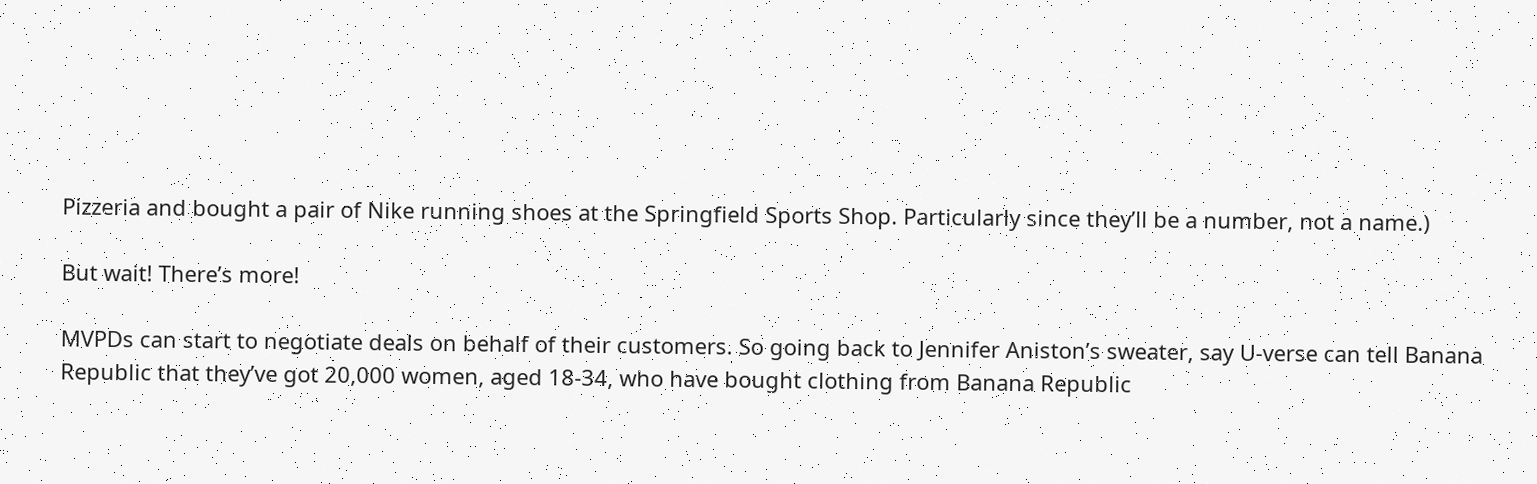Pizzeria and bought a pair of Nike running shoes at the Springfield Sports Shop. Particularly since they’ll be a number, not a name.)

But wait! There’s more!

MVPDs can start to negotiate deals on behalf of their customers. So going back to Jennifer Aniston’s sweater, say U-verse can tell Banana Republic that they’ve got 20,000 women, aged 18-34, who have bought clothing from Banana Republic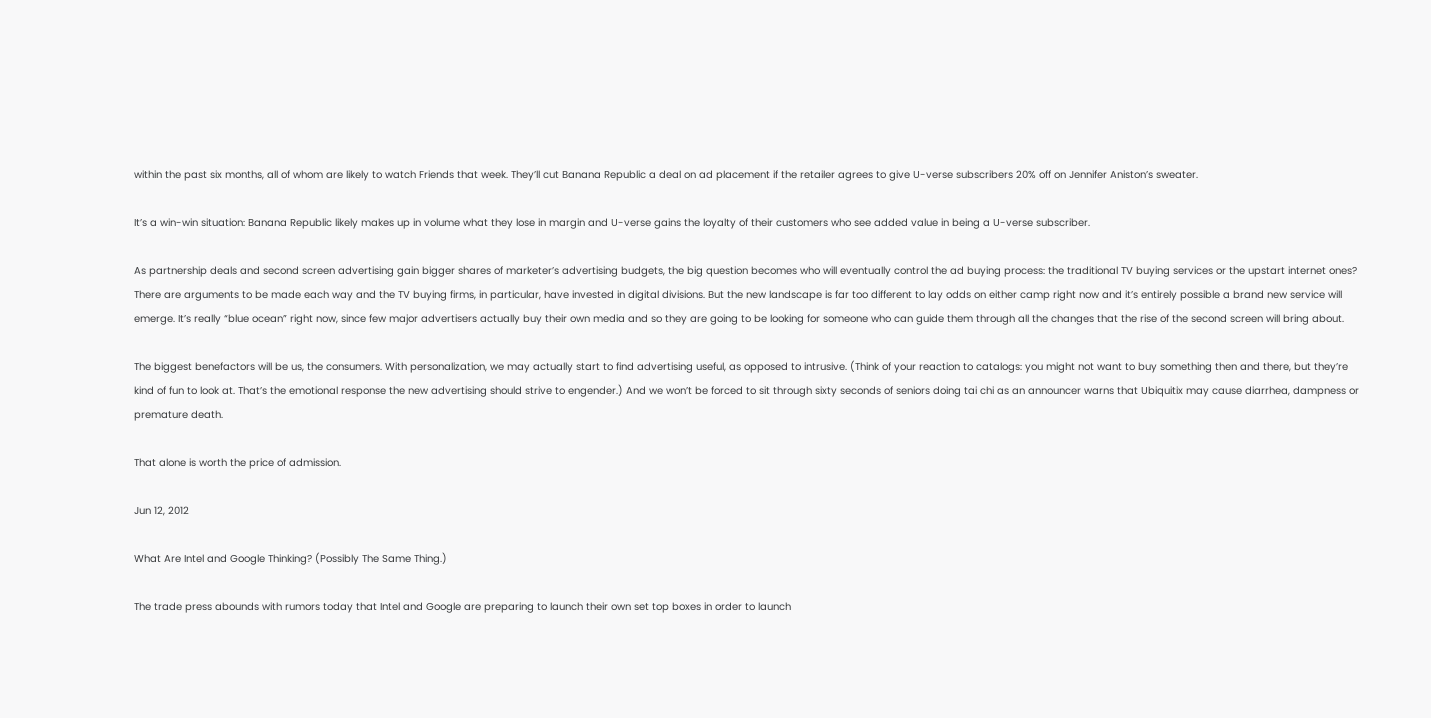within the past six months, all of whom are likely to watch Friends that week. They’ll cut Banana Republic a deal on ad placement if the retailer agrees to give U-verse subscribers 20% off on Jennifer Aniston’s sweater.

It’s a win-win situation: Banana Republic likely makes up in volume what they lose in margin and U-verse gains the loyalty of their customers who see added value in being a U-verse subscriber.

As partnership deals and second screen advertising gain bigger shares of marketer’s advertising budgets, the big question becomes who will eventually control the ad buying process: the traditional TV buying services or the upstart internet ones? There are arguments to be made each way and the TV buying firms, in particular, have invested in digital divisions. But the new landscape is far too different to lay odds on either camp right now and it’s entirely possible a brand new service will emerge. It’s really “blue ocean” right now, since few major advertisers actually buy their own media and so they are going to be looking for someone who can guide them through all the changes that the rise of the second screen will bring about.

The biggest benefactors will be us, the consumers. With personalization, we may actually start to find advertising useful, as opposed to intrusive. (Think of your reaction to catalogs: you might not want to buy something then and there, but they’re kind of fun to look at. That’s the emotional response the new advertising should strive to engender.) And we won’t be forced to sit through sixty seconds of seniors doing tai chi as an announcer warns that Ubiquitix may cause diarrhea, dampness or premature death.

That alone is worth the price of admission.

Jun 12, 2012

What Are Intel and Google Thinking? (Possibly The Same Thing.)

The trade press abounds with rumors today that Intel and Google are preparing to launch their own set top boxes in order to launch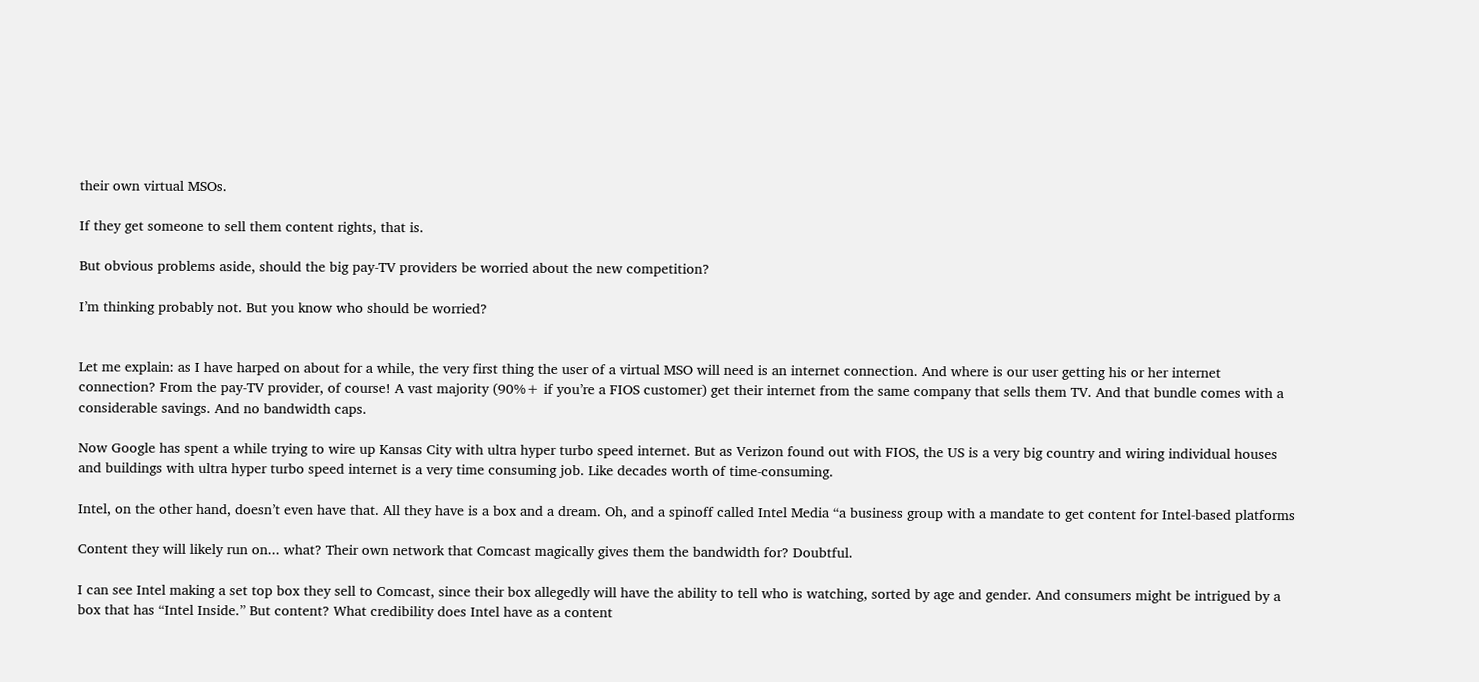their own virtual MSOs.

If they get someone to sell them content rights, that is.

But obvious problems aside, should the big pay-TV providers be worried about the new competition?

I’m thinking probably not. But you know who should be worried?


Let me explain: as I have harped on about for a while, the very first thing the user of a virtual MSO will need is an internet connection. And where is our user getting his or her internet connection? From the pay-TV provider, of course! A vast majority (90%+ if you’re a FIOS customer) get their internet from the same company that sells them TV. And that bundle comes with a considerable savings. And no bandwidth caps.

Now Google has spent a while trying to wire up Kansas City with ultra hyper turbo speed internet. But as Verizon found out with FIOS, the US is a very big country and wiring individual houses and buildings with ultra hyper turbo speed internet is a very time consuming job. Like decades worth of time-consuming.

Intel, on the other hand, doesn’t even have that. All they have is a box and a dream. Oh, and a spinoff called Intel Media “a business group with a mandate to get content for Intel-based platforms

Content they will likely run on... what? Their own network that Comcast magically gives them the bandwidth for? Doubtful.

I can see Intel making a set top box they sell to Comcast, since their box allegedly will have the ability to tell who is watching, sorted by age and gender. And consumers might be intrigued by a box that has “Intel Inside.” But content? What credibility does Intel have as a content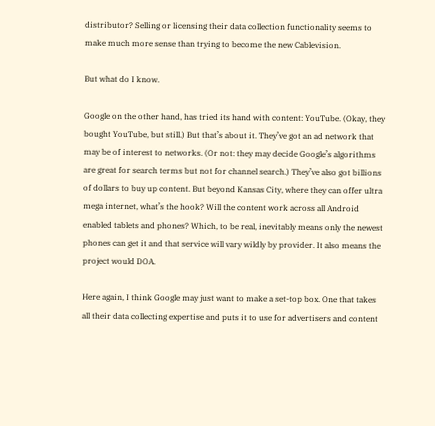distributor? Selling or licensing their data collection functionality seems to make much more sense than trying to become the new Cablevision.

But what do I know.

Google on the other hand, has tried its hand with content: YouTube. (Okay, they bought YouTube, but still.) But that’s about it. They’ve got an ad network that may be of interest to networks. (Or not: they may decide Google’s algorithms are great for search terms but not for channel search.) They’ve also got billions of dollars to buy up content. But beyond Kansas City, where they can offer ultra mega internet, what’s the hook? Will the content work across all Android enabled tablets and phones? Which, to be real, inevitably means only the newest phones can get it and that service will vary wildly by provider. It also means the project would DOA.

Here again, I think Google may just want to make a set-top box. One that takes all their data collecting expertise and puts it to use for advertisers and content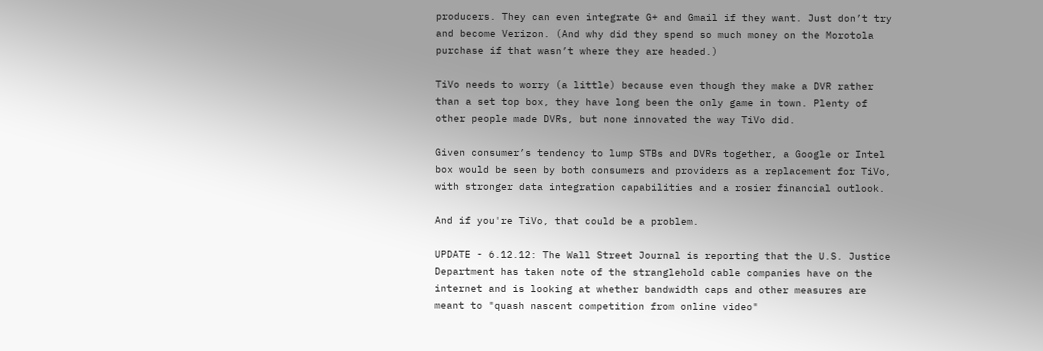producers. They can even integrate G+ and Gmail if they want. Just don’t try and become Verizon. (And why did they spend so much money on the Morotola purchase if that wasn’t where they are headed.)

TiVo needs to worry (a little) because even though they make a DVR rather than a set top box, they have long been the only game in town. Plenty of other people made DVRs, but none innovated the way TiVo did.

Given consumer’s tendency to lump STBs and DVRs together, a Google or Intel box would be seen by both consumers and providers as a replacement for TiVo, with stronger data integration capabilities and a rosier financial outlook.

And if you're TiVo, that could be a problem.

UPDATE - 6.12.12: The Wall Street Journal is reporting that the U.S. Justice Department has taken note of the stranglehold cable companies have on the internet and is looking at whether bandwidth caps and other measures are meant to "quash nascent competition from online video"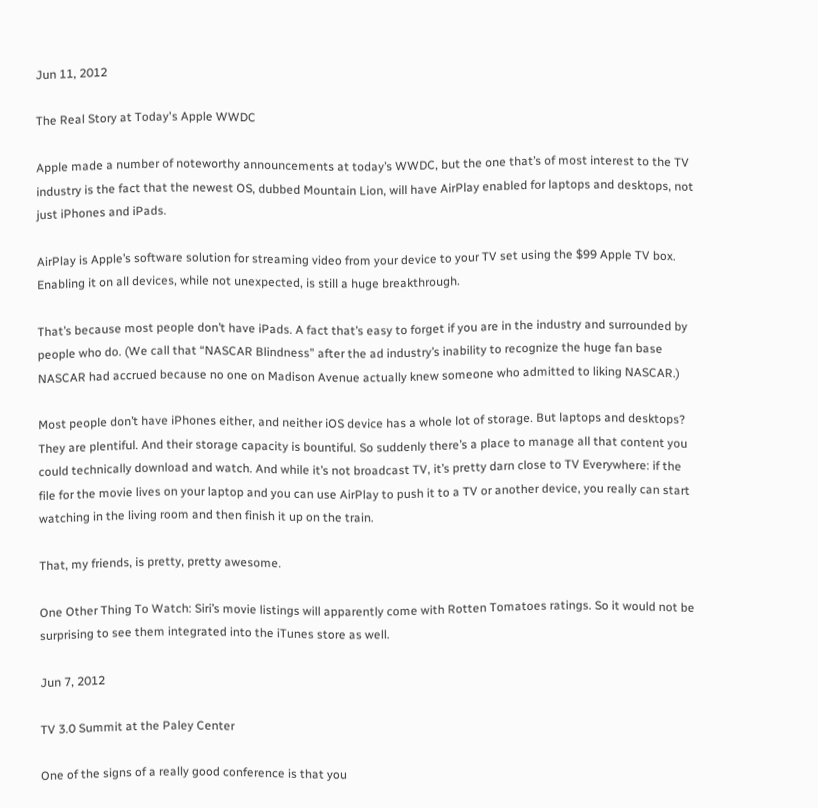Jun 11, 2012

The Real Story at Today's Apple WWDC

Apple made a number of noteworthy announcements at today’s WWDC, but the one that’s of most interest to the TV industry is the fact that the newest OS, dubbed Mountain Lion, will have AirPlay enabled for laptops and desktops, not just iPhones and iPads.

AirPlay is Apple’s software solution for streaming video from your device to your TV set using the $99 Apple TV box. Enabling it on all devices, while not unexpected, is still a huge breakthrough.

That’s because most people don’t have iPads. A fact that’s easy to forget if you are in the industry and surrounded by people who do. (We call that “NASCAR Blindness” after the ad industry’s inability to recognize the huge fan base NASCAR had accrued because no one on Madison Avenue actually knew someone who admitted to liking NASCAR.)

Most people don’t have iPhones either, and neither iOS device has a whole lot of storage. But laptops and desktops? They are plentiful. And their storage capacity is bountiful. So suddenly there’s a place to manage all that content you could technically download and watch. And while it’s not broadcast TV, it’s pretty darn close to TV Everywhere: if the file for the movie lives on your laptop and you can use AirPlay to push it to a TV or another device, you really can start watching in the living room and then finish it up on the train.

That, my friends, is pretty, pretty awesome.

One Other Thing To Watch: Siri’s movie listings will apparently come with Rotten Tomatoes ratings. So it would not be surprising to see them integrated into the iTunes store as well.

Jun 7, 2012

TV 3.0 Summit at the Paley Center

One of the signs of a really good conference is that you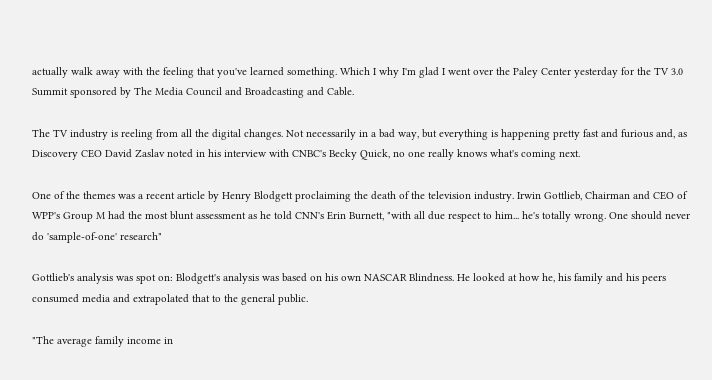actually walk away with the feeling that you've learned something. Which I why I'm glad I went over the Paley Center yesterday for the TV 3.0 Summit sponsored by The Media Council and Broadcasting and Cable.

The TV industry is reeling from all the digital changes. Not necessarily in a bad way, but everything is happening pretty fast and furious and, as Discovery CEO David Zaslav noted in his interview with CNBC's Becky Quick, no one really knows what's coming next.

One of the themes was a recent article by Henry Blodgett proclaiming the death of the television industry. Irwin Gottlieb, Chairman and CEO of WPP's Group M had the most blunt assessment as he told CNN's Erin Burnett, "with all due respect to him... he's totally wrong. One should never do 'sample-of-one' research"

Gottlieb's analysis was spot on: Blodgett's analysis was based on his own NASCAR Blindness. He looked at how he, his family and his peers consumed media and extrapolated that to the general public.

"The average family income in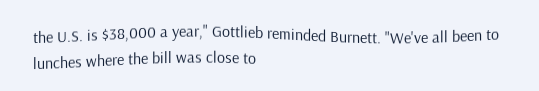the U.S. is $38,000 a year," Gottlieb reminded Burnett. "We've all been to lunches where the bill was close to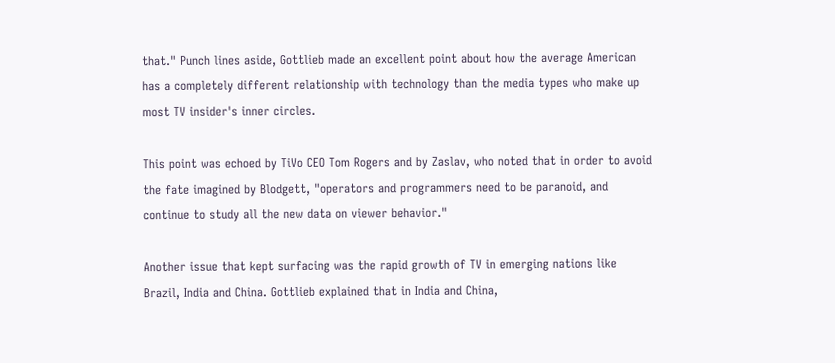that." Punch lines aside, Gottlieb made an excellent point about how the average American has a completely different relationship with technology than the media types who make up most TV insider's inner circles.

This point was echoed by TiVo CEO Tom Rogers and by Zaslav, who noted that in order to avoid the fate imagined by Blodgett, "operators and programmers need to be paranoid, and continue to study all the new data on viewer behavior."

Another issue that kept surfacing was the rapid growth of TV in emerging nations like Brazil, India and China. Gottlieb explained that in India and China,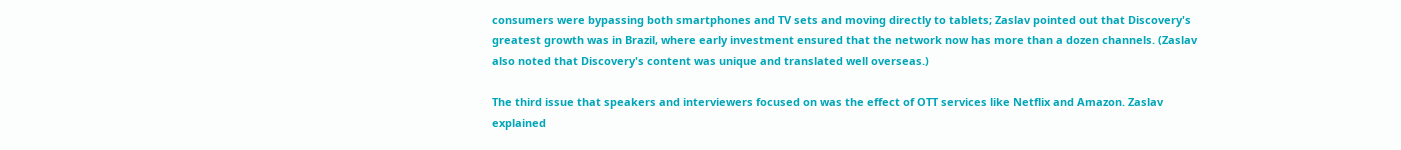consumers were bypassing both smartphones and TV sets and moving directly to tablets; Zaslav pointed out that Discovery's greatest growth was in Brazil, where early investment ensured that the network now has more than a dozen channels. (Zaslav also noted that Discovery's content was unique and translated well overseas.)

The third issue that speakers and interviewers focused on was the effect of OTT services like Netflix and Amazon. Zaslav explained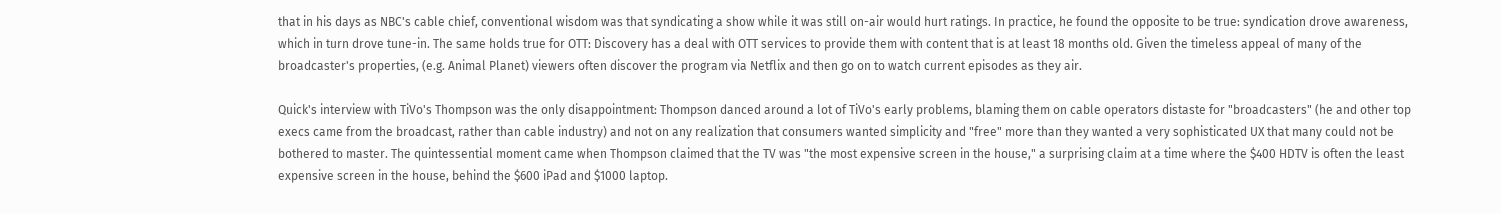that in his days as NBC's cable chief, conventional wisdom was that syndicating a show while it was still on-air would hurt ratings. In practice, he found the opposite to be true: syndication drove awareness, which in turn drove tune-in. The same holds true for OTT: Discovery has a deal with OTT services to provide them with content that is at least 18 months old. Given the timeless appeal of many of the broadcaster's properties, (e.g. Animal Planet) viewers often discover the program via Netflix and then go on to watch current episodes as they air.

Quick's interview with TiVo's Thompson was the only disappointment: Thompson danced around a lot of TiVo's early problems, blaming them on cable operators distaste for "broadcasters" (he and other top execs came from the broadcast, rather than cable industry) and not on any realization that consumers wanted simplicity and "free" more than they wanted a very sophisticated UX that many could not be bothered to master. The quintessential moment came when Thompson claimed that the TV was "the most expensive screen in the house," a surprising claim at a time where the $400 HDTV is often the least expensive screen in the house, behind the $600 iPad and $1000 laptop.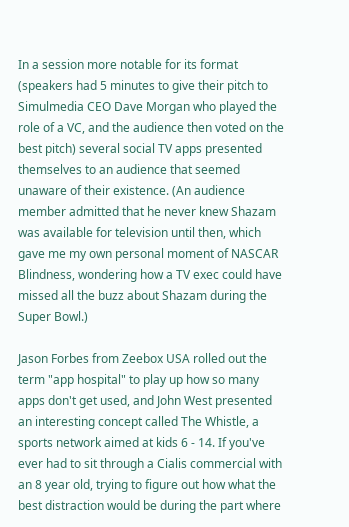In a session more notable for its format (speakers had 5 minutes to give their pitch to Simulmedia CEO Dave Morgan who played the role of a VC, and the audience then voted on the best pitch) several social TV apps presented themselves to an audience that seemed unaware of their existence. (An audience member admitted that he never knew Shazam was available for television until then, which gave me my own personal moment of NASCAR Blindness, wondering how a TV exec could have missed all the buzz about Shazam during the Super Bowl.)

Jason Forbes from Zeebox USA rolled out the term "app hospital" to play up how so many apps don't get used, and John West presented an interesting concept called The Whistle, a sports network aimed at kids 6 - 14. If you've ever had to sit through a Cialis commercial with an 8 year old, trying to figure out how what the best distraction would be during the part where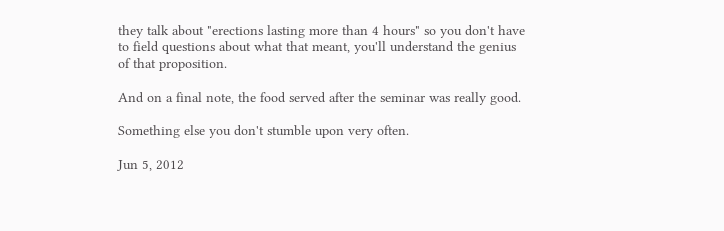they talk about "erections lasting more than 4 hours" so you don't have to field questions about what that meant, you'll understand the genius of that proposition.

And on a final note, the food served after the seminar was really good.

Something else you don't stumble upon very often.

Jun 5, 2012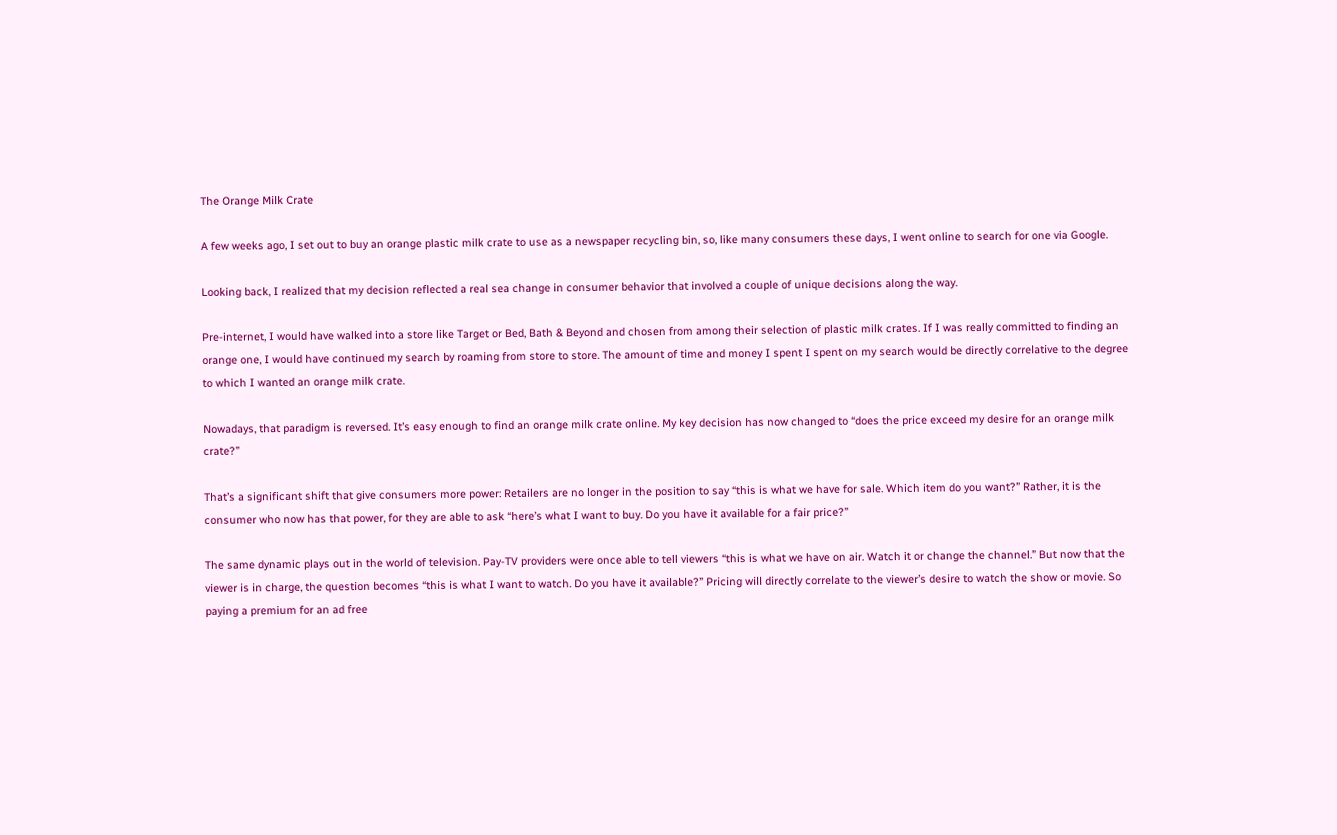The Orange Milk Crate

A few weeks ago, I set out to buy an orange plastic milk crate to use as a newspaper recycling bin, so, like many consumers these days, I went online to search for one via Google.

Looking back, I realized that my decision reflected a real sea change in consumer behavior that involved a couple of unique decisions along the way.

Pre-internet, I would have walked into a store like Target or Bed, Bath & Beyond and chosen from among their selection of plastic milk crates. If I was really committed to finding an orange one, I would have continued my search by roaming from store to store. The amount of time and money I spent I spent on my search would be directly correlative to the degree to which I wanted an orange milk crate.

Nowadays, that paradigm is reversed. It’s easy enough to find an orange milk crate online. My key decision has now changed to “does the price exceed my desire for an orange milk crate?”

That’s a significant shift that give consumers more power: Retailers are no longer in the position to say “this is what we have for sale. Which item do you want?” Rather, it is the consumer who now has that power, for they are able to ask “here’s what I want to buy. Do you have it available for a fair price?”

The same dynamic plays out in the world of television. Pay-TV providers were once able to tell viewers “this is what we have on air. Watch it or change the channel.” But now that the viewer is in charge, the question becomes “this is what I want to watch. Do you have it available?” Pricing will directly correlate to the viewer’s desire to watch the show or movie. So paying a premium for an ad free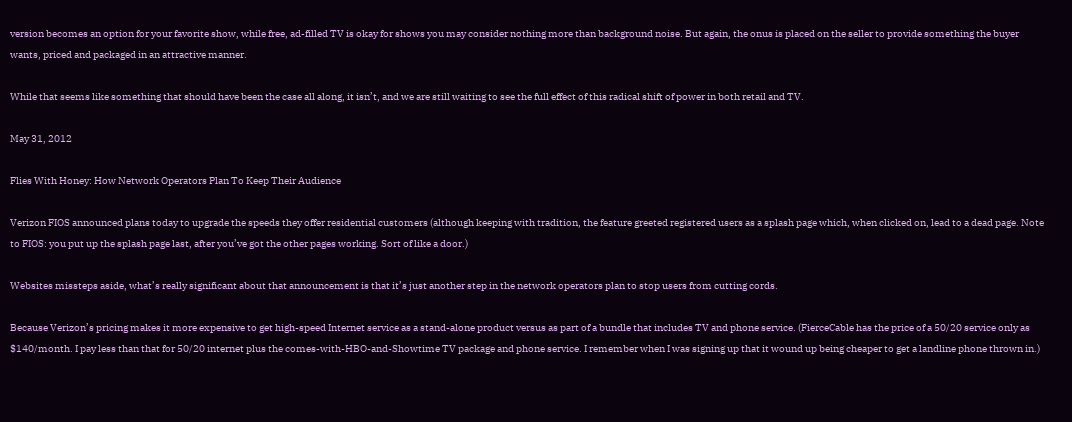version becomes an option for your favorite show, while free, ad-filled TV is okay for shows you may consider nothing more than background noise. But again, the onus is placed on the seller to provide something the buyer wants, priced and packaged in an attractive manner.

While that seems like something that should have been the case all along, it isn’t, and we are still waiting to see the full effect of this radical shift of power in both retail and TV.

May 31, 2012

Flies With Honey: How Network Operators Plan To Keep Their Audience

Verizon FIOS announced plans today to upgrade the speeds they offer residential customers (although keeping with tradition, the feature greeted registered users as a splash page which, when clicked on, lead to a dead page. Note to FIOS: you put up the splash page last, after you’ve got the other pages working. Sort of like a door.)

Websites missteps aside, what’s really significant about that announcement is that it’s just another step in the network operators plan to stop users from cutting cords.

Because Verizon’s pricing makes it more expensive to get high-speed Internet service as a stand-alone product versus as part of a bundle that includes TV and phone service. (FierceCable has the price of a 50/20 service only as $140/month. I pay less than that for 50/20 internet plus the comes-with-HBO-and-Showtime TV package and phone service. I remember when I was signing up that it wound up being cheaper to get a landline phone thrown in.)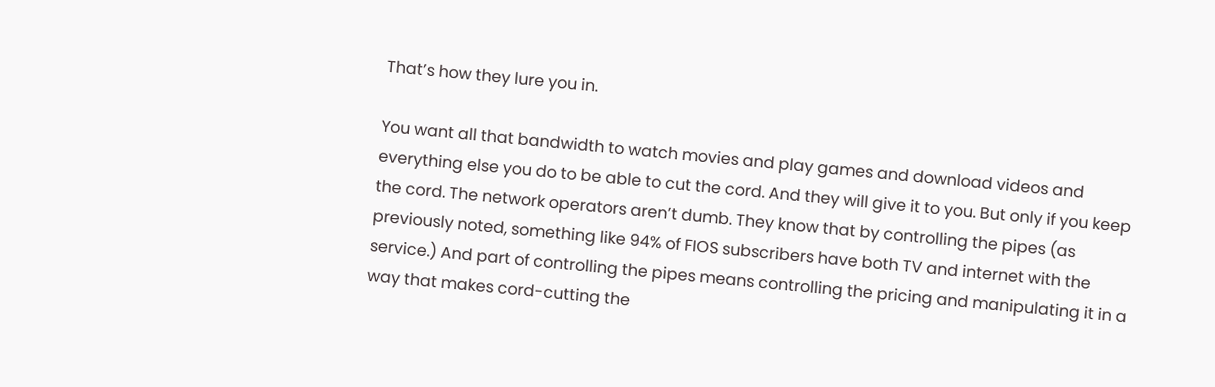That’s how they lure you in.

You want all that bandwidth to watch movies and play games and download videos and everything else you do to be able to cut the cord. And they will give it to you. But only if you keep the cord. The network operators aren’t dumb. They know that by controlling the pipes (as previously noted, something like 94% of FIOS subscribers have both TV and internet with the service.) And part of controlling the pipes means controlling the pricing and manipulating it in a way that makes cord-cutting the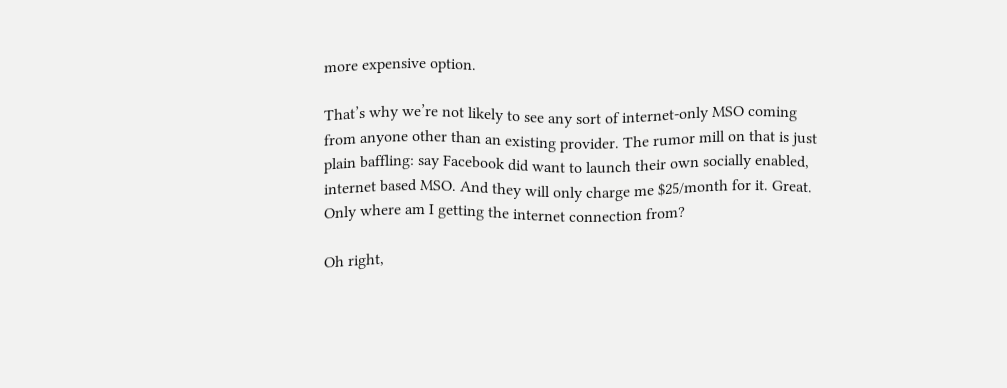more expensive option.

That’s why we’re not likely to see any sort of internet-only MSO coming from anyone other than an existing provider. The rumor mill on that is just plain baffling: say Facebook did want to launch their own socially enabled, internet based MSO. And they will only charge me $25/month for it. Great. Only where am I getting the internet connection from?

Oh right,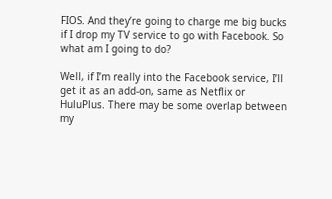FIOS. And they’re going to charge me big bucks if I drop my TV service to go with Facebook. So what am I going to do?

Well, if I’m really into the Facebook service, I’ll get it as an add-on, same as Netflix or HuluPlus. There may be some overlap between my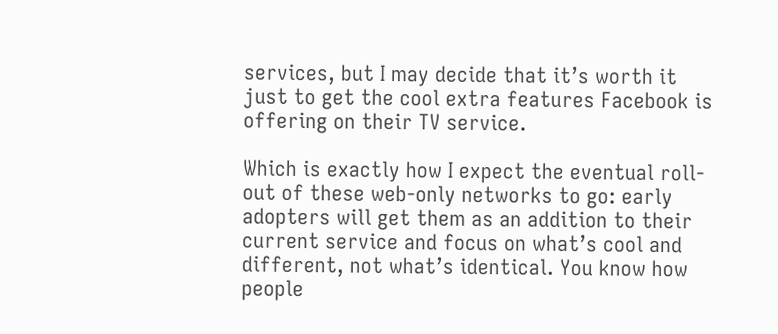services, but I may decide that it’s worth it just to get the cool extra features Facebook is offering on their TV service.

Which is exactly how I expect the eventual roll-out of these web-only networks to go: early adopters will get them as an addition to their current service and focus on what’s cool and different, not what’s identical. You know how people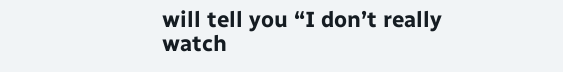will tell you “I don’t really watch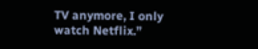TV anymore, I only watch Netflix.”